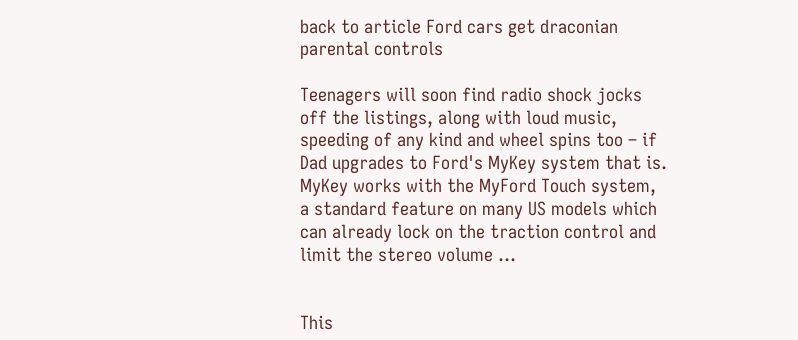back to article Ford cars get draconian parental controls

Teenagers will soon find radio shock jocks off the listings, along with loud music, speeding of any kind and wheel spins too – if Dad upgrades to Ford's MyKey system that is. MyKey works with the MyFord Touch system, a standard feature on many US models which can already lock on the traction control and limit the stereo volume …


This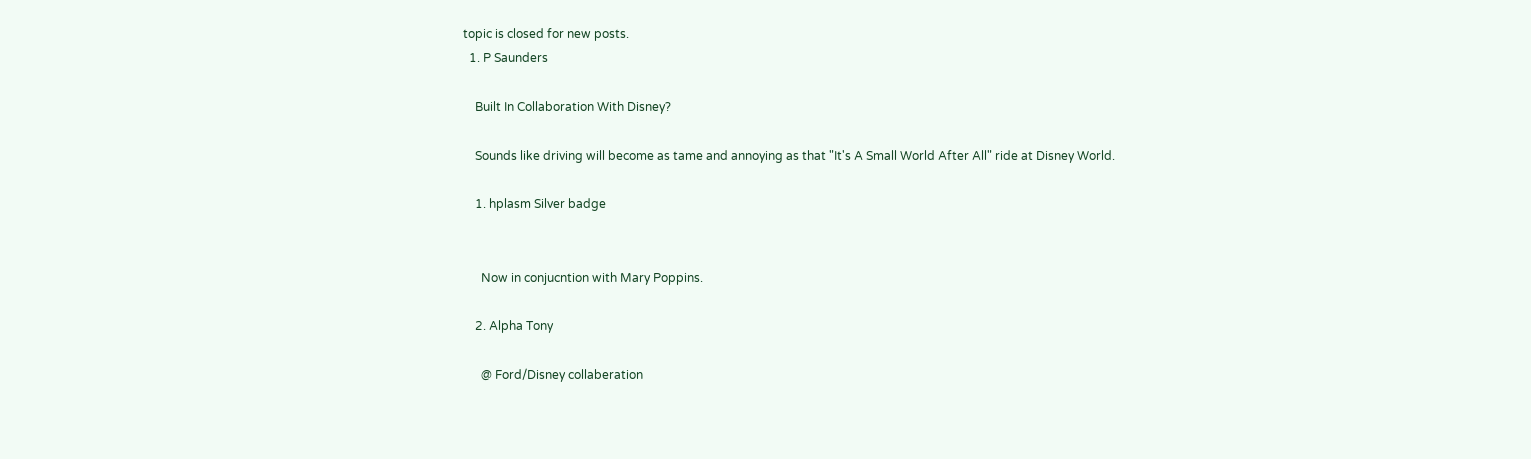topic is closed for new posts.
  1. P Saunders

    Built In Collaboration With Disney?

    Sounds like driving will become as tame and annoying as that "It's A Small World After All" ride at Disney World.

    1. hplasm Silver badge


      Now in conjucntion with Mary Poppins.

    2. Alpha Tony

      @ Ford/Disney collaberation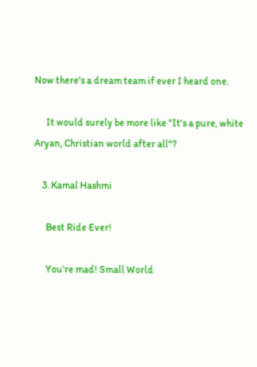Now there's a dream team if ever I heard one.

      It would surely be more like "It's a pure, white Aryan, Christian world after all"?

    3. Kamal Hashmi

      Best Ride Ever!

      You're mad! Small World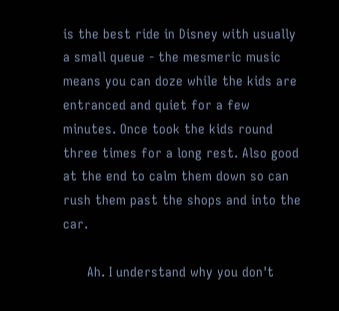is the best ride in Disney with usually a small queue - the mesmeric music means you can doze while the kids are entranced and quiet for a few minutes. Once took the kids round three times for a long rest. Also good at the end to calm them down so can rush them past the shops and into the car.

      Ah. I understand why you don't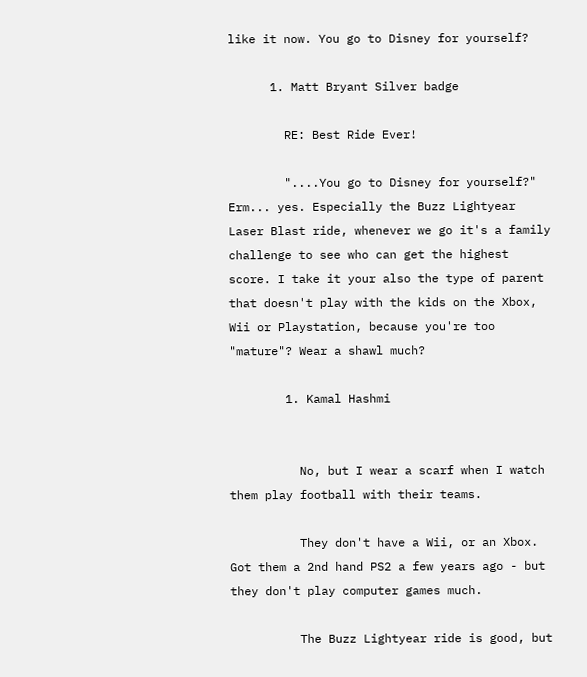like it now. You go to Disney for yourself?

      1. Matt Bryant Silver badge

        RE: Best Ride Ever!

        "....You go to Disney for yourself?" Erm... yes. Especially the Buzz Lightyear Laser Blast ride, whenever we go it's a family challenge to see who can get the highest score. I take it your also the type of parent that doesn't play with the kids on the Xbox, Wii or Playstation, because you're too "mature"? Wear a shawl much?

        1. Kamal Hashmi


          No, but I wear a scarf when I watch them play football with their teams.

          They don't have a Wii, or an Xbox. Got them a 2nd hand PS2 a few years ago - but they don't play computer games much.

          The Buzz Lightyear ride is good, but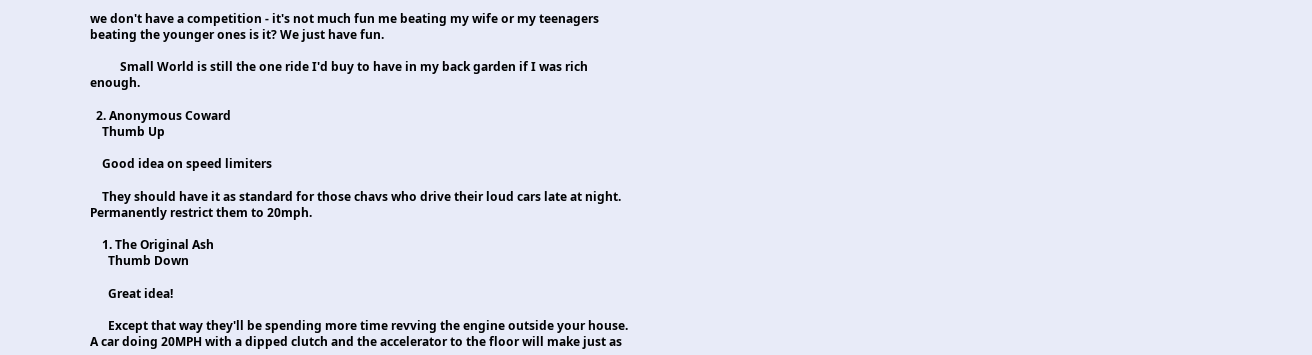we don't have a competition - it's not much fun me beating my wife or my teenagers beating the younger ones is it? We just have fun.

          Small World is still the one ride I'd buy to have in my back garden if I was rich enough.

  2. Anonymous Coward
    Thumb Up

    Good idea on speed limiters

    They should have it as standard for those chavs who drive their loud cars late at night. Permanently restrict them to 20mph.

    1. The Original Ash
      Thumb Down

      Great idea!

      Except that way they'll be spending more time revving the engine outside your house. A car doing 20MPH with a dipped clutch and the accelerator to the floor will make just as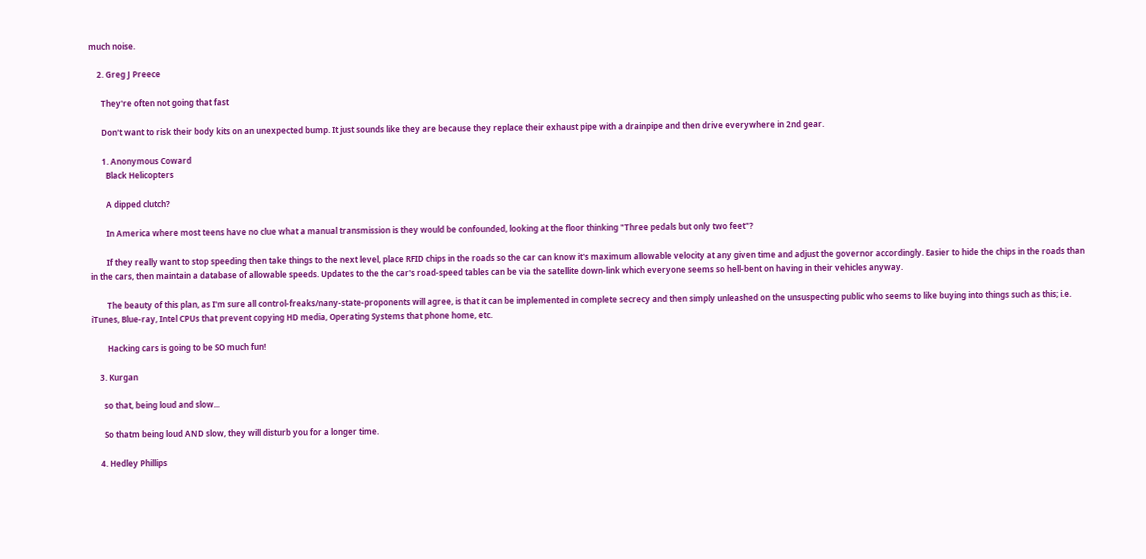much noise.

    2. Greg J Preece

      They're often not going that fast

      Don't want to risk their body kits on an unexpected bump. It just sounds like they are because they replace their exhaust pipe with a drainpipe and then drive everywhere in 2nd gear.

      1. Anonymous Coward
        Black Helicopters

        A dipped clutch?

        In America where most teens have no clue what a manual transmission is they would be confounded, looking at the floor thinking "Three pedals but only two feet"?

        If they really want to stop speeding then take things to the next level, place RFID chips in the roads so the car can know it's maximum allowable velocity at any given time and adjust the governor accordingly. Easier to hide the chips in the roads than in the cars, then maintain a database of allowable speeds. Updates to the the car's road-speed tables can be via the satellite down-link which everyone seems so hell-bent on having in their vehicles anyway.

        The beauty of this plan, as I'm sure all control-freaks/nany-state-proponents will agree, is that it can be implemented in complete secrecy and then simply unleashed on the unsuspecting public who seems to like buying into things such as this; i.e. iTunes, Blue-ray, Intel CPUs that prevent copying HD media, Operating Systems that phone home, etc.

        Hacking cars is going to be SO much fun!

    3. Kurgan

      so that, being loud and slow...

      So thatm being loud AND slow, they will disturb you for a longer time.

    4. Hedley Phillips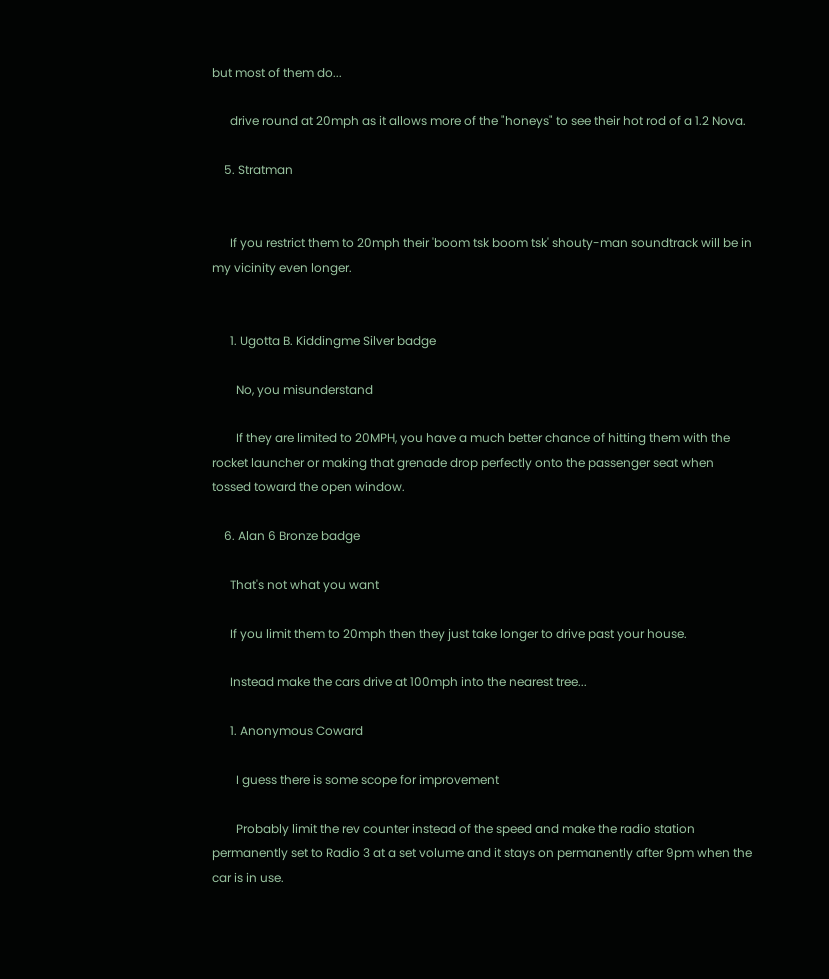but most of them do...

      drive round at 20mph as it allows more of the "honeys" to see their hot rod of a 1.2 Nova.

    5. Stratman


      If you restrict them to 20mph their 'boom tsk boom tsk' shouty-man soundtrack will be in my vicinity even longer.


      1. Ugotta B. Kiddingme Silver badge

        No, you misunderstand

        If they are limited to 20MPH, you have a much better chance of hitting them with the rocket launcher or making that grenade drop perfectly onto the passenger seat when tossed toward the open window.

    6. Alan 6 Bronze badge

      That's not what you want

      If you limit them to 20mph then they just take longer to drive past your house.

      Instead make the cars drive at 100mph into the nearest tree...

      1. Anonymous Coward

        I guess there is some scope for improvement

        Probably limit the rev counter instead of the speed and make the radio station permanently set to Radio 3 at a set volume and it stays on permanently after 9pm when the car is in use.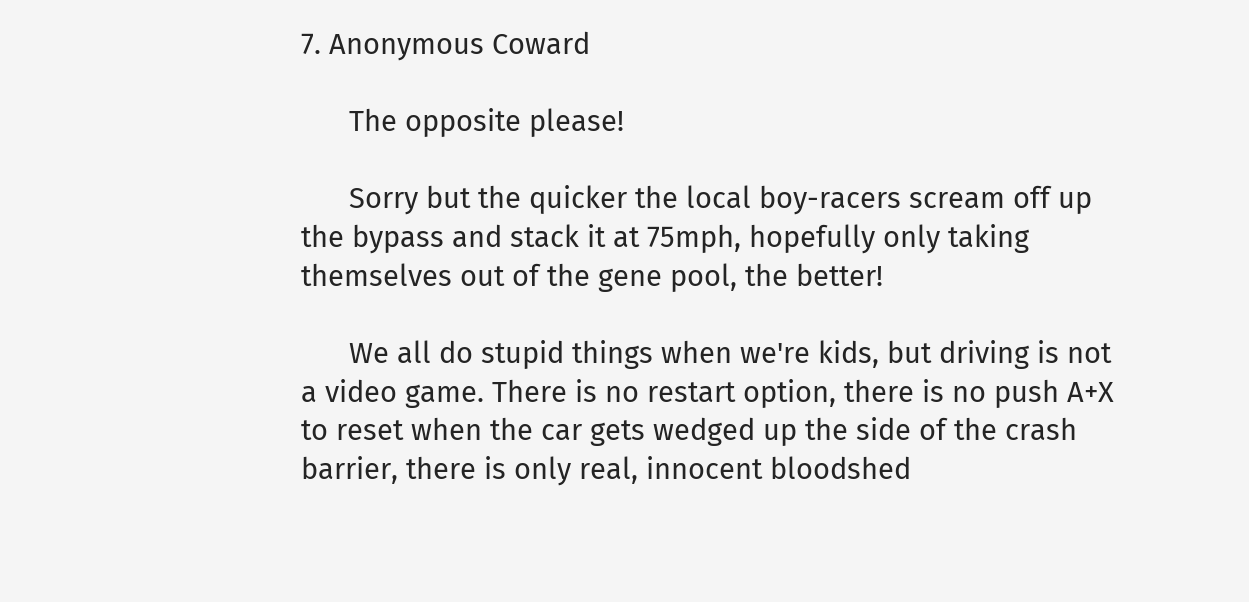7. Anonymous Coward

      The opposite please!

      Sorry but the quicker the local boy-racers scream off up the bypass and stack it at 75mph, hopefully only taking themselves out of the gene pool, the better!

      We all do stupid things when we're kids, but driving is not a video game. There is no restart option, there is no push A+X to reset when the car gets wedged up the side of the crash barrier, there is only real, innocent bloodshed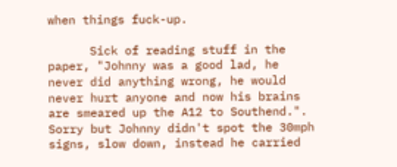when things fuck-up.

      Sick of reading stuff in the paper, "Johnny was a good lad, he never did anything wrong, he would never hurt anyone and now his brains are smeared up the A12 to Southend.". Sorry but Johnny didn't spot the 30mph signs, slow down, instead he carried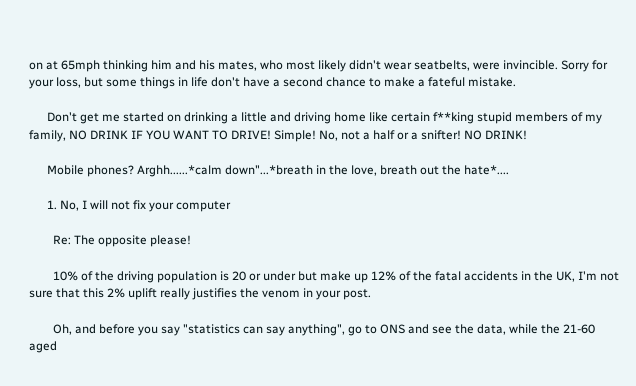on at 65mph thinking him and his mates, who most likely didn't wear seatbelts, were invincible. Sorry for your loss, but some things in life don't have a second chance to make a fateful mistake.

      Don't get me started on drinking a little and driving home like certain f**king stupid members of my family, NO DRINK IF YOU WANT TO DRIVE! Simple! No, not a half or a snifter! NO DRINK!

      Mobile phones? Arghh......*calm down"...*breath in the love, breath out the hate*....

      1. No, I will not fix your computer

        Re: The opposite please!

        10% of the driving population is 20 or under but make up 12% of the fatal accidents in the UK, I'm not sure that this 2% uplift really justifies the venom in your post.

        Oh, and before you say "statistics can say anything", go to ONS and see the data, while the 21-60 aged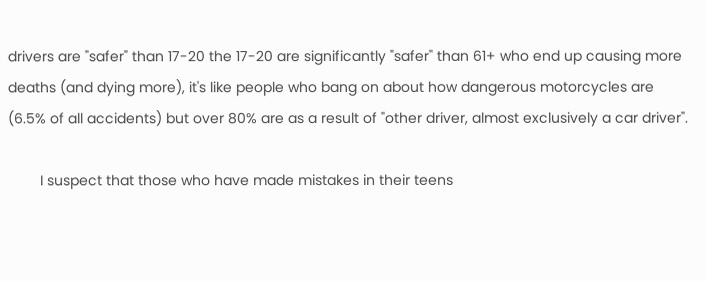drivers are "safer" than 17-20 the 17-20 are significantly "safer" than 61+ who end up causing more deaths (and dying more), it's like people who bang on about how dangerous motorcycles are (6.5% of all accidents) but over 80% are as a result of "other driver, almost exclusively a car driver".

        I suspect that those who have made mistakes in their teens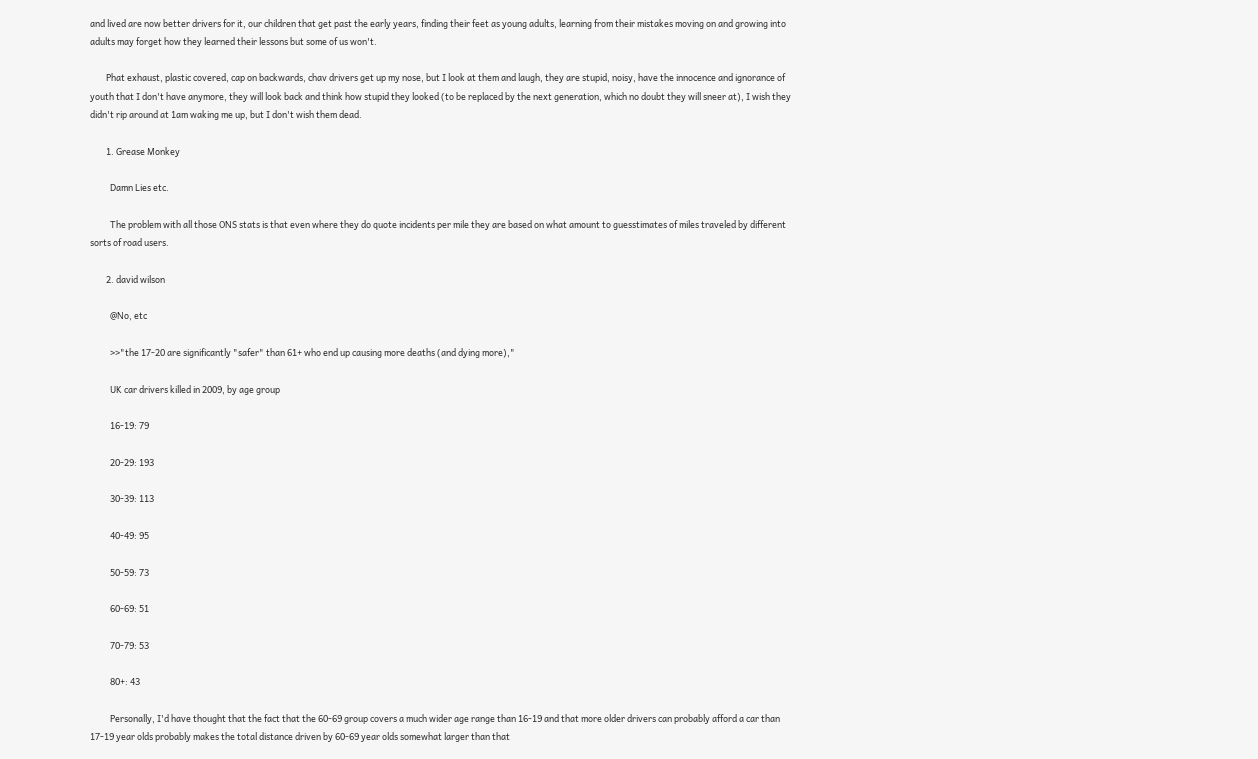and lived are now better drivers for it, our children that get past the early years, finding their feet as young adults, learning from their mistakes moving on and growing into adults may forget how they learned their lessons but some of us won't.

        Phat exhaust, plastic covered, cap on backwards, chav drivers get up my nose, but I look at them and laugh, they are stupid, noisy, have the innocence and ignorance of youth that I don't have anymore, they will look back and think how stupid they looked (to be replaced by the next generation, which no doubt they will sneer at), I wish they didn't rip around at 1am waking me up, but I don't wish them dead.

        1. Grease Monkey

          Damn Lies etc.

          The problem with all those ONS stats is that even where they do quote incidents per mile they are based on what amount to guesstimates of miles traveled by different sorts of road users.

        2. david wilson

          @No, etc

          >>"the 17-20 are significantly "safer" than 61+ who end up causing more deaths (and dying more),"

          UK car drivers killed in 2009, by age group

          16-19: 79

          20-29: 193

          30-39: 113

          40-49: 95

          50-59: 73

          60-69: 51

          70-79: 53

          80+: 43

          Personally, I'd have thought that the fact that the 60-69 group covers a much wider age range than 16-19 and that more older drivers can probably afford a car than 17-19 year olds probably makes the total distance driven by 60-69 year olds somewhat larger than that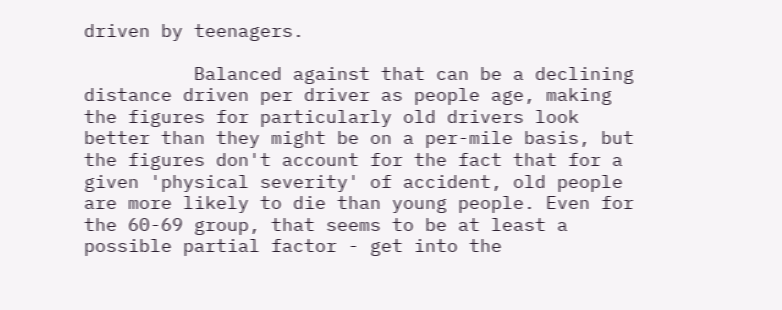driven by teenagers.

          Balanced against that can be a declining distance driven per driver as people age, making the figures for particularly old drivers look better than they might be on a per-mile basis, but the figures don't account for the fact that for a given 'physical severity' of accident, old people are more likely to die than young people. Even for the 60-69 group, that seems to be at least a possible partial factor - get into the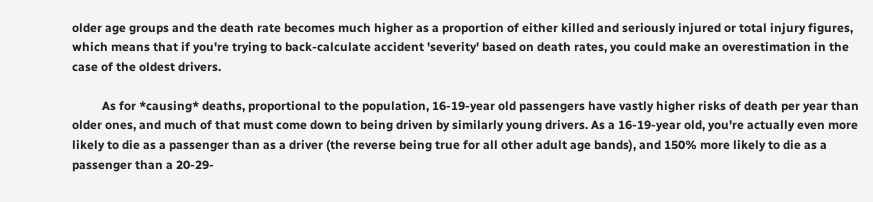older age groups and the death rate becomes much higher as a proportion of either killed and seriously injured or total injury figures, which means that if you're trying to back-calculate accident 'severity' based on death rates, you could make an overestimation in the case of the oldest drivers.

          As for *causing* deaths, proportional to the population, 16-19-year old passengers have vastly higher risks of death per year than older ones, and much of that must come down to being driven by similarly young drivers. As a 16-19-year old, you're actually even more likely to die as a passenger than as a driver (the reverse being true for all other adult age bands), and 150% more likely to die as a passenger than a 20-29-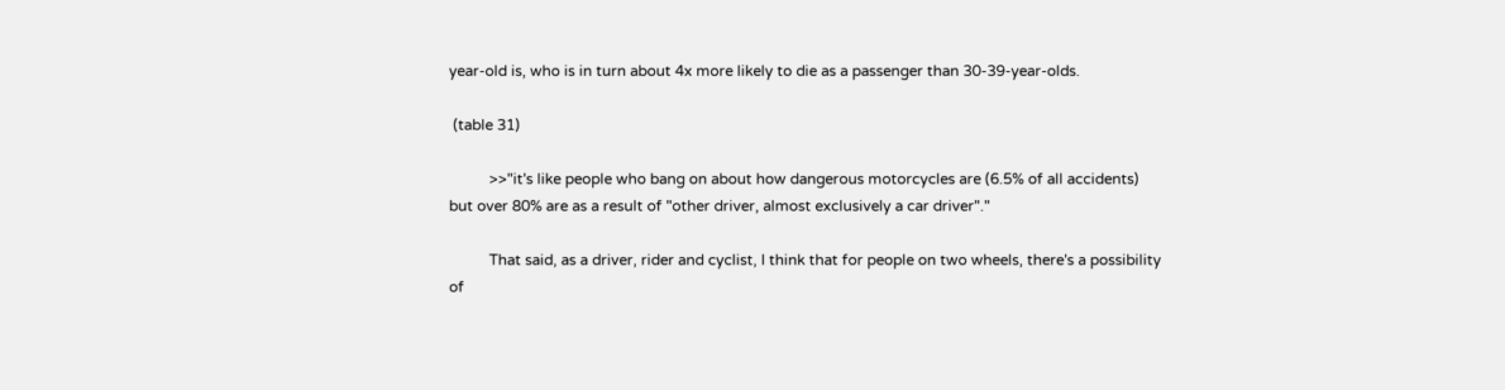year-old is, who is in turn about 4x more likely to die as a passenger than 30-39-year-olds.

 (table 31)

          >>"it's like people who bang on about how dangerous motorcycles are (6.5% of all accidents) but over 80% are as a result of "other driver, almost exclusively a car driver"."

          That said, as a driver, rider and cyclist, I think that for people on two wheels, there's a possibility of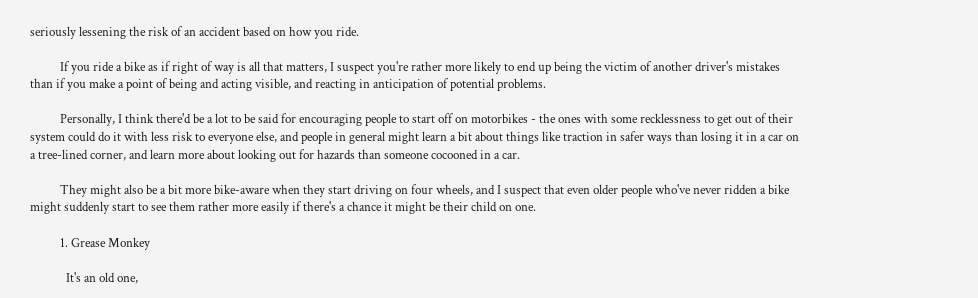seriously lessening the risk of an accident based on how you ride.

          If you ride a bike as if right of way is all that matters, I suspect you're rather more likely to end up being the victim of another driver's mistakes than if you make a point of being and acting visible, and reacting in anticipation of potential problems.

          Personally, I think there'd be a lot to be said for encouraging people to start off on motorbikes - the ones with some recklessness to get out of their system could do it with less risk to everyone else, and people in general might learn a bit about things like traction in safer ways than losing it in a car on a tree-lined corner, and learn more about looking out for hazards than someone cocooned in a car.

          They might also be a bit more bike-aware when they start driving on four wheels, and I suspect that even older people who've never ridden a bike might suddenly start to see them rather more easily if there's a chance it might be their child on one.

          1. Grease Monkey

            It's an old one,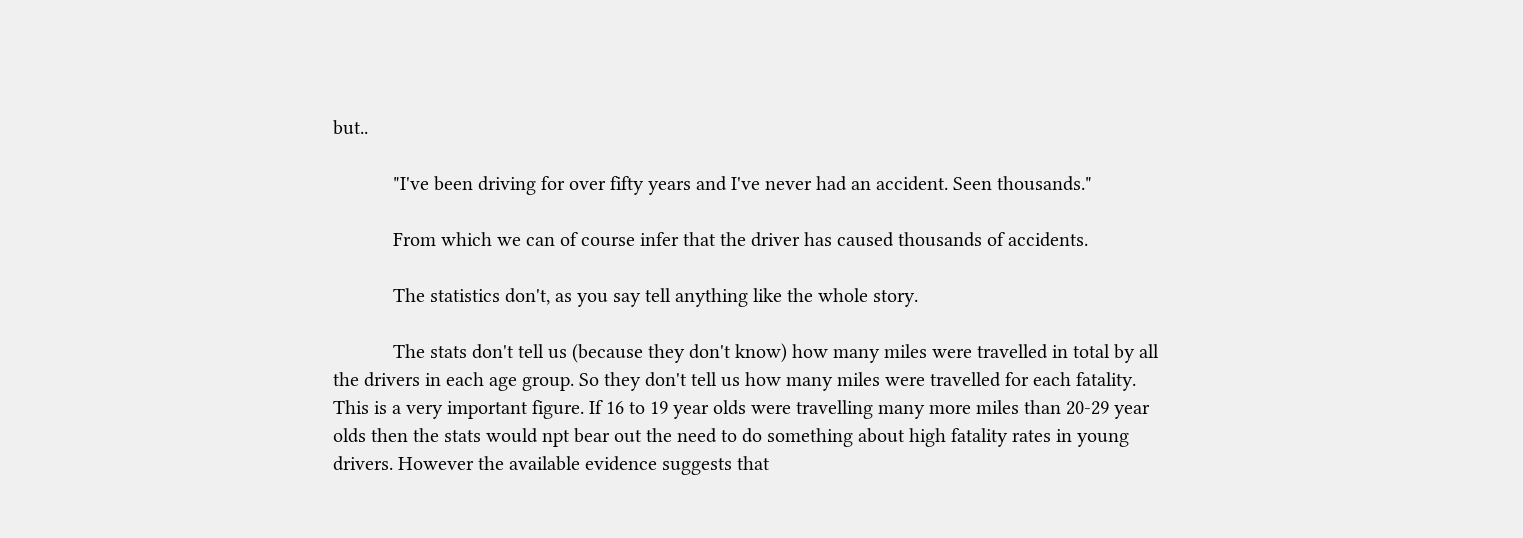but..

            "I've been driving for over fifty years and I've never had an accident. Seen thousands."

            From which we can of course infer that the driver has caused thousands of accidents.

            The statistics don't, as you say tell anything like the whole story.

            The stats don't tell us (because they don't know) how many miles were travelled in total by all the drivers in each age group. So they don't tell us how many miles were travelled for each fatality. This is a very important figure. If 16 to 19 year olds were travelling many more miles than 20-29 year olds then the stats would npt bear out the need to do something about high fatality rates in young drivers. However the available evidence suggests that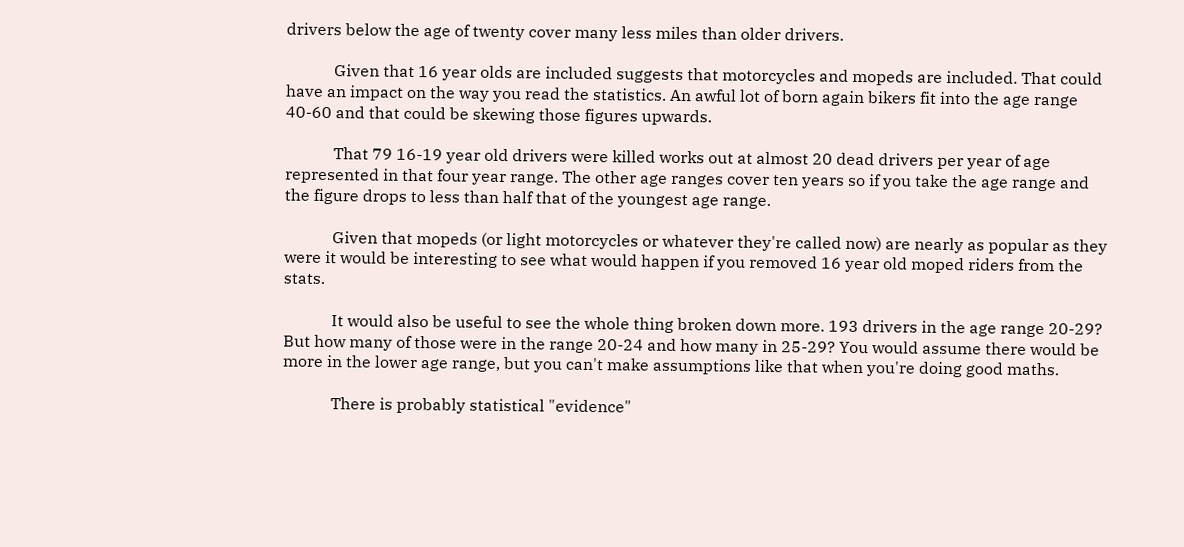drivers below the age of twenty cover many less miles than older drivers.

            Given that 16 year olds are included suggests that motorcycles and mopeds are included. That could have an impact on the way you read the statistics. An awful lot of born again bikers fit into the age range 40-60 and that could be skewing those figures upwards.

            That 79 16-19 year old drivers were killed works out at almost 20 dead drivers per year of age represented in that four year range. The other age ranges cover ten years so if you take the age range and the figure drops to less than half that of the youngest age range.

            Given that mopeds (or light motorcycles or whatever they're called now) are nearly as popular as they were it would be interesting to see what would happen if you removed 16 year old moped riders from the stats.

            It would also be useful to see the whole thing broken down more. 193 drivers in the age range 20-29? But how many of those were in the range 20-24 and how many in 25-29? You would assume there would be more in the lower age range, but you can't make assumptions like that when you're doing good maths.

            There is probably statistical "evidence"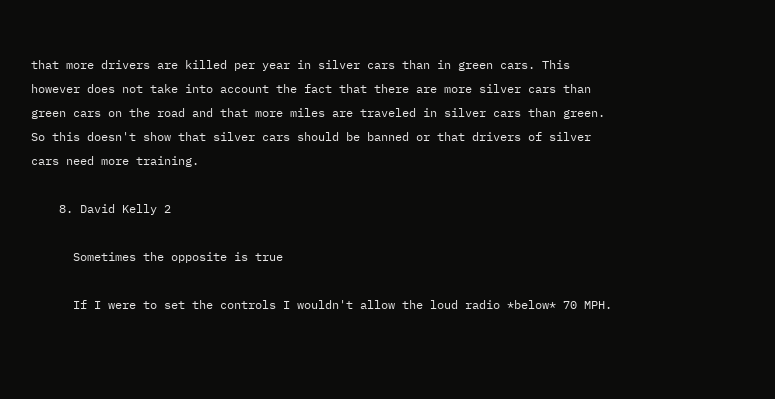that more drivers are killed per year in silver cars than in green cars. This however does not take into account the fact that there are more silver cars than green cars on the road and that more miles are traveled in silver cars than green. So this doesn't show that silver cars should be banned or that drivers of silver cars need more training.

    8. David Kelly 2

      Sometimes the opposite is true

      If I were to set the controls I wouldn't allow the loud radio *below* 70 MPH.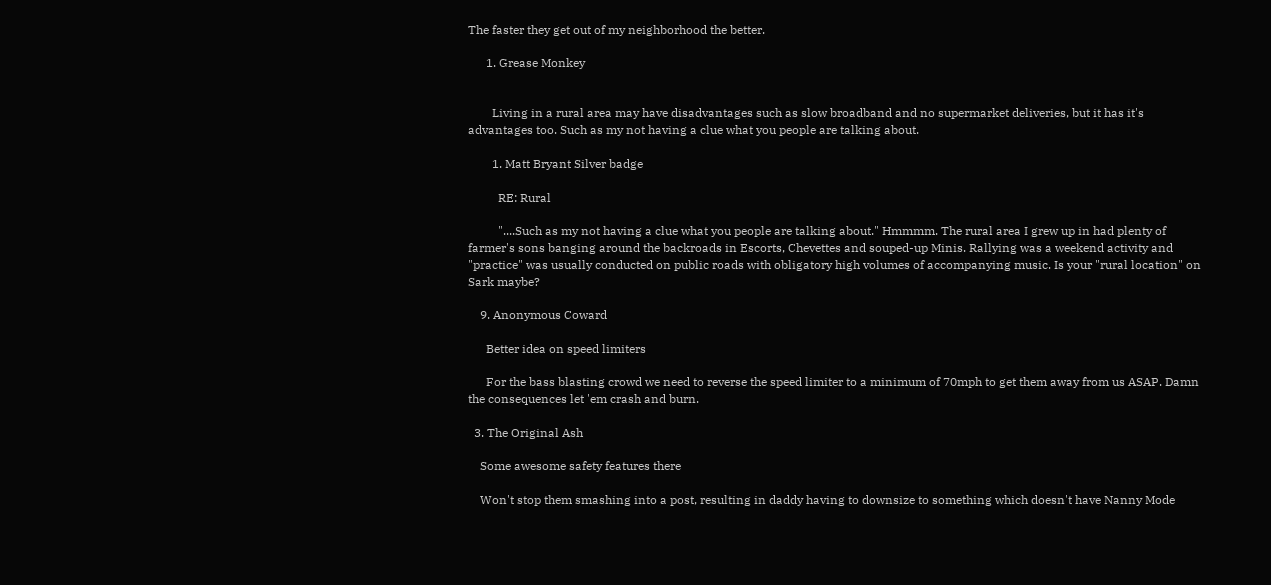The faster they get out of my neighborhood the better.

      1. Grease Monkey


        Living in a rural area may have disadvantages such as slow broadband and no supermarket deliveries, but it has it's advantages too. Such as my not having a clue what you people are talking about.

        1. Matt Bryant Silver badge

          RE: Rural

          "....Such as my not having a clue what you people are talking about." Hmmmm. The rural area I grew up in had plenty of farmer's sons banging around the backroads in Escorts, Chevettes and souped-up Minis. Rallying was a weekend activity and "practice" was usually conducted on public roads with obligatory high volumes of accompanying music. Is your "rural location" on Sark maybe?

    9. Anonymous Coward

      Better idea on speed limiters

      For the bass blasting crowd we need to reverse the speed limiter to a minimum of 70mph to get them away from us ASAP. Damn the consequences let 'em crash and burn.

  3. The Original Ash

    Some awesome safety features there

    Won't stop them smashing into a post, resulting in daddy having to downsize to something which doesn't have Nanny Mode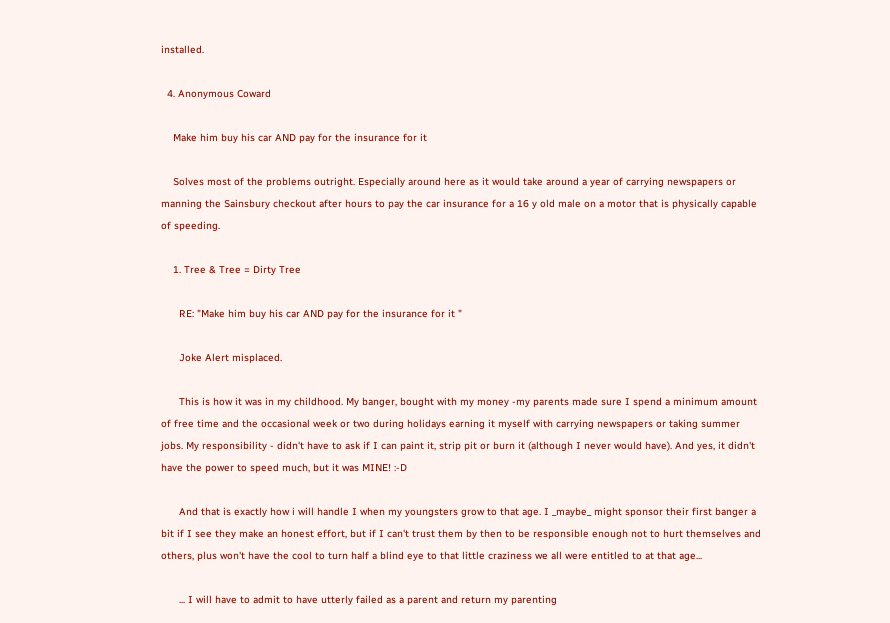installed.

  4. Anonymous Coward

    Make him buy his car AND pay for the insurance for it

    Solves most of the problems outright. Especially around here as it would take around a year of carrying newspapers or manning the Sainsbury checkout after hours to pay the car insurance for a 16 y old male on a motor that is physically capable of speeding.

    1. Tree & Tree = Dirty Tree

      RE: "Make him buy his car AND pay for the insurance for it "

      Joke Alert misplaced.

      This is how it was in my childhood. My banger, bought with my money -my parents made sure I spend a minimum amount of free time and the occasional week or two during holidays earning it myself with carrying newspapers or taking summer jobs. My responsibility - didn't have to ask if I can paint it, strip pit or burn it (although I never would have). And yes, it didn't have the power to speed much, but it was MINE! :-D

      And that is exactly how i will handle I when my youngsters grow to that age. I _maybe_ might sponsor their first banger a bit if I see they make an honest effort, but if I can't trust them by then to be responsible enough not to hurt themselves and others, plus won't have the cool to turn half a blind eye to that little craziness we all were entitled to at that age...

      ... I will have to admit to have utterly failed as a parent and return my parenting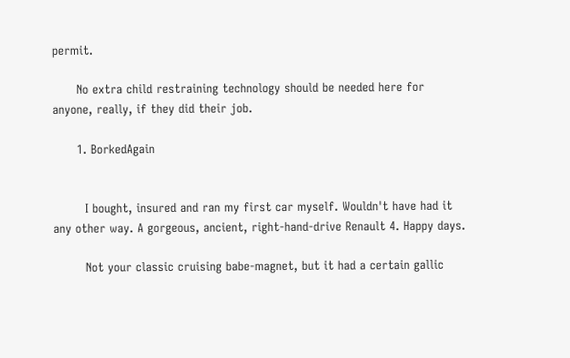permit.

      No extra child restraining technology should be needed here for anyone, really, if they did their job.

      1. BorkedAgain


        I bought, insured and ran my first car myself. Wouldn't have had it any other way. A gorgeous, ancient, right-hand-drive Renault 4. Happy days.

        Not your classic cruising babe-magnet, but it had a certain gallic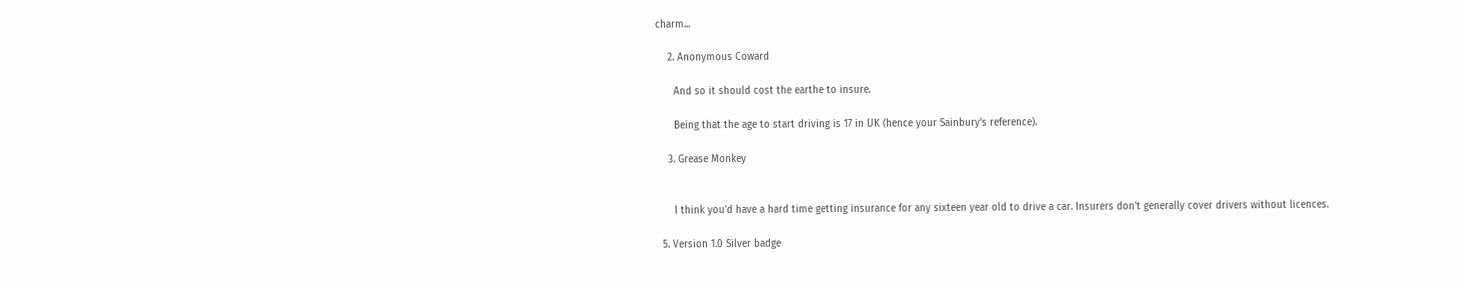charm...

    2. Anonymous Coward

      And so it should cost the earthe to insure.

      Being that the age to start driving is 17 in UK (hence your Sainbury's reference).

    3. Grease Monkey


      I think you'd have a hard time getting insurance for any sixteen year old to drive a car. Insurers don't generally cover drivers without licences.

  5. Version 1.0 Silver badge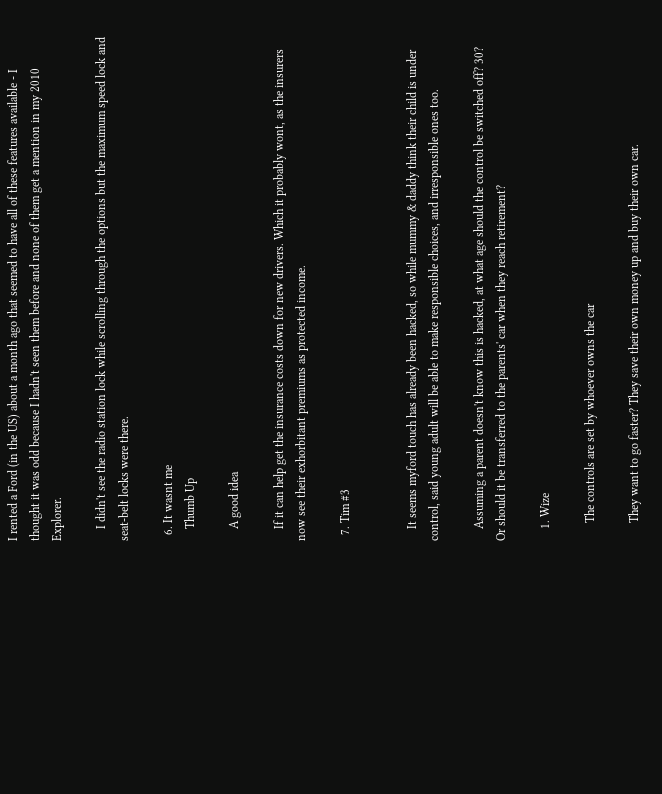I rented a Ford (in the US) about a month ago that seemed to have all of these features available - I thought it was odd because I hadn't seen them before and none of them get a mention in my 2010 Explorer.

    I didn't see the radio station lock while scrolling through the options but the maximum speed lock and seat-belt locks were there.

  6. It wasnt me
    Thumb Up

    A good idea

    If it can help get the insurance costs down for new drivers. Which it probably wont, as the insurers now see their exhorbitant premiums as protected income.

  7. Tim #3


    It seems myford touch has already been hacked, so while mummy & daddy think their child is under control, said young adult will be able to make responsible choices, and irresponsible ones too.

    Assuming a parent doesn't know this is hacked, at what age should the control be switched off? 30? Or should it be transferred to the parents' car when they reach retirement?

    1. Wize

      The controls are set by whoever owns the car

      They want to go faster? They save their own money up and buy their own car.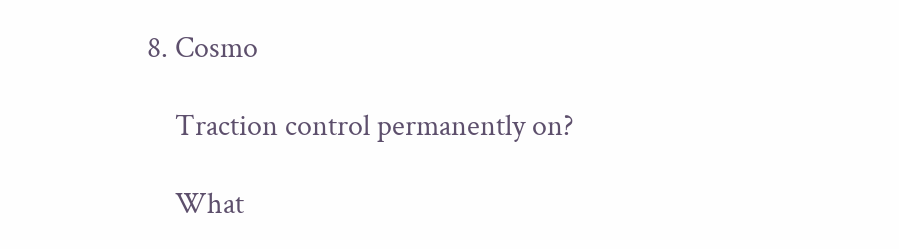8. Cosmo

    Traction control permanently on?

    What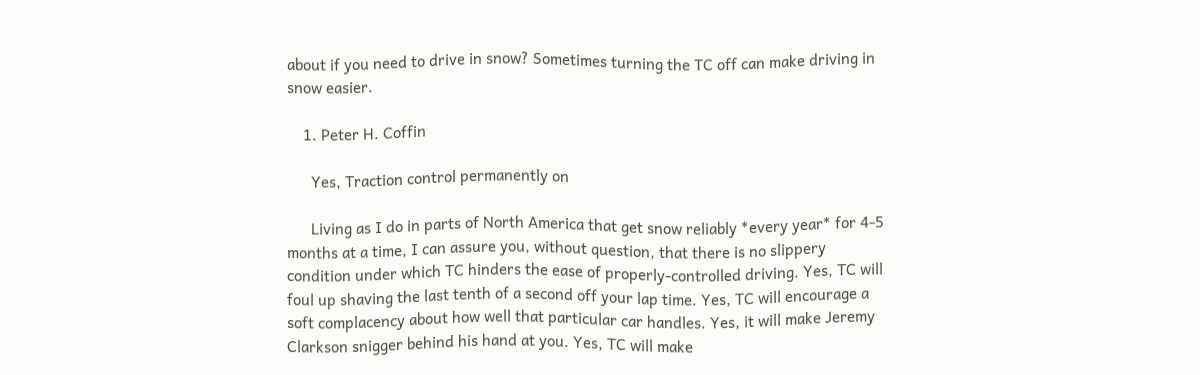about if you need to drive in snow? Sometimes turning the TC off can make driving in snow easier.

    1. Peter H. Coffin

      Yes, Traction control permanently on

      Living as I do in parts of North America that get snow reliably *every year* for 4-5 months at a time, I can assure you, without question, that there is no slippery condition under which TC hinders the ease of properly-controlled driving. Yes, TC will foul up shaving the last tenth of a second off your lap time. Yes, TC will encourage a soft complacency about how well that particular car handles. Yes, it will make Jeremy Clarkson snigger behind his hand at you. Yes, TC will make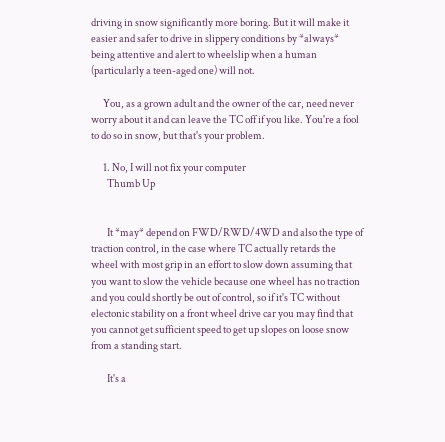driving in snow significantly more boring. But it will make it easier and safer to drive in slippery conditions by *always* being attentive and alert to wheelslip when a human (particularly a teen-aged one) will not.

      You, as a grown adult and the owner of the car, need never worry about it and can leave the TC off if you like. You're a fool to do so in snow, but that's your problem.

      1. No, I will not fix your computer
        Thumb Up


        It *may* depend on FWD/RWD/4WD and also the type of traction control, in the case where TC actually retards the wheel with most grip in an effort to slow down assuming that you want to slow the vehicle because one wheel has no traction and you could shortly be out of control, so if it's TC without electonic stability on a front wheel drive car you may find that you cannot get sufficient speed to get up slopes on loose snow from a standing start.

        It's a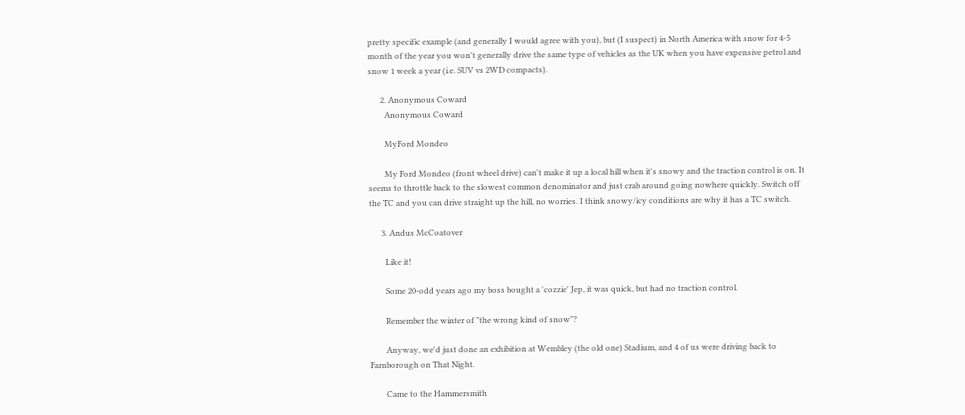pretty specific example (and generally I would agree with you), but (I suspect) in North America with snow for 4-5 month of the year you won't generally drive the same type of vehicles as the UK when you have expensive petrol and snow 1 week a year (i.e. SUV vs 2WD compacts).

      2. Anonymous Coward
        Anonymous Coward

        MyFord Mondeo

        My Ford Mondeo (front wheel drive) can't make it up a local hill when it's snowy and the traction control is on. It seems to throttle back to the slowest common denominator and just crab around going nowhere quickly. Switch off the TC and you can drive straight up the hill, no worries. I think snowy/icy conditions are why it has a TC switch.

      3. Andus McCoatover

        Like it!

        Some 20-odd years ago my boss bought a 'cozzie' Jep, it was quick, but had no traction control.

        Remember the winter of "the wrong kind of snow"?

        Anyway, we'd just done an exhibition at Wembley (the old one) Stadium, and 4 of us were driving back to Farnborough on That Night.

        Came to the Hammersmith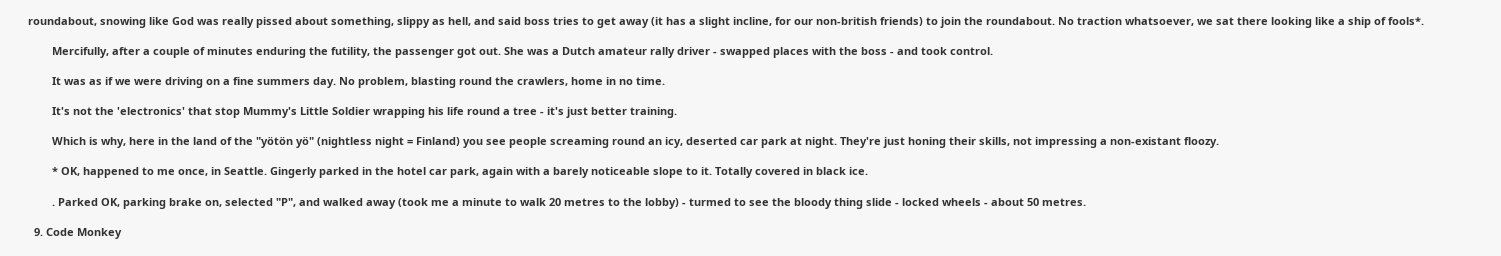roundabout, snowing like God was really pissed about something, slippy as hell, and said boss tries to get away (it has a slight incline, for our non-british friends) to join the roundabout. No traction whatsoever, we sat there looking like a ship of fools*.

        Mercifully, after a couple of minutes enduring the futility, the passenger got out. She was a Dutch amateur rally driver - swapped places with the boss - and took control.

        It was as if we were driving on a fine summers day. No problem, blasting round the crawlers, home in no time.

        It's not the 'electronics' that stop Mummy's Little Soldier wrapping his life round a tree - it's just better training.

        Which is why, here in the land of the "yötön yö" (nightless night = Finland) you see people screaming round an icy, deserted car park at night. They're just honing their skills, not impressing a non-existant floozy.

        * OK, happened to me once, in Seattle. Gingerly parked in the hotel car park, again with a barely noticeable slope to it. Totally covered in black ice.

        . Parked OK, parking brake on, selected "P", and walked away (took me a minute to walk 20 metres to the lobby) - turmed to see the bloody thing slide - locked wheels - about 50 metres.

  9. Code Monkey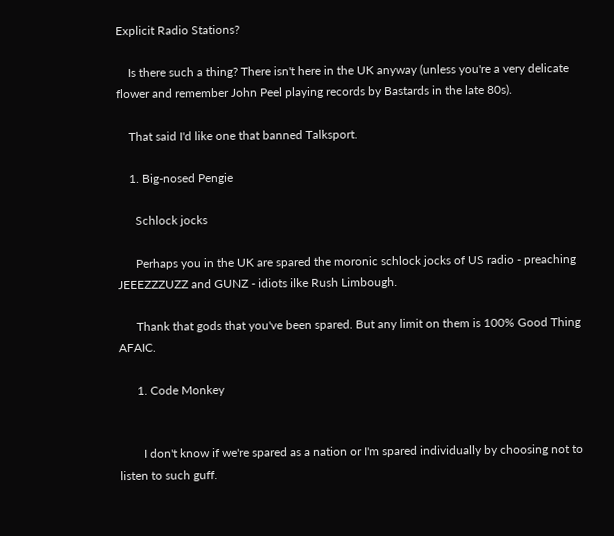Explicit Radio Stations?

    Is there such a thing? There isn't here in the UK anyway (unless you're a very delicate flower and remember John Peel playing records by Bastards in the late 80s).

    That said I'd like one that banned Talksport.

    1. Big-nosed Pengie

      Schlock jocks

      Perhaps you in the UK are spared the moronic schlock jocks of US radio - preaching JEEEZZZUZZ and GUNZ - idiots ilke Rush Limbough.

      Thank that gods that you've been spared. But any limit on them is 100% Good Thing AFAIC.

      1. Code Monkey


        I don't know if we're spared as a nation or I'm spared individually by choosing not to listen to such guff.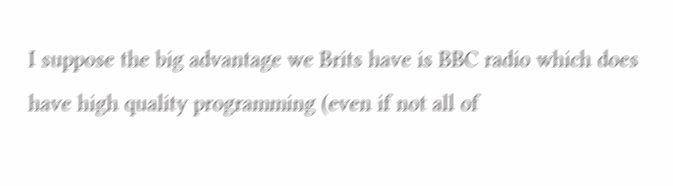I suppose the big advantage we Brits have is BBC radio which does have high quality programming (even if not all of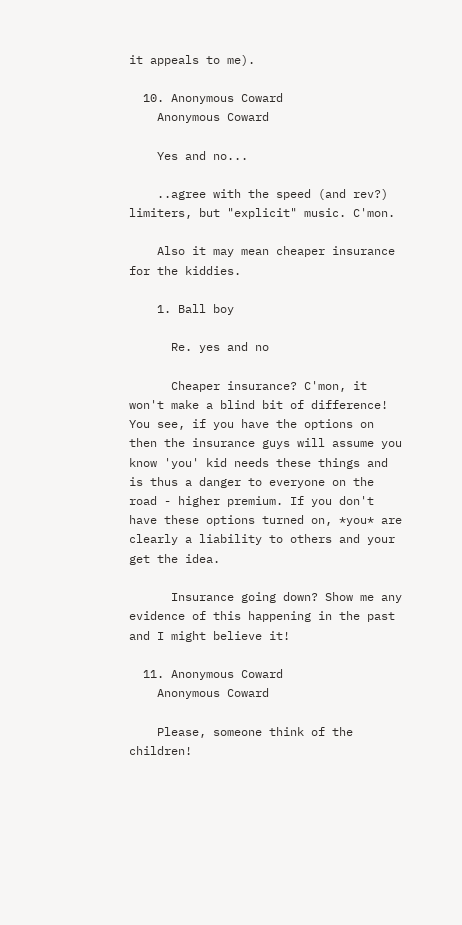it appeals to me).

  10. Anonymous Coward
    Anonymous Coward

    Yes and no...

    ..agree with the speed (and rev?) limiters, but "explicit" music. C'mon.

    Also it may mean cheaper insurance for the kiddies.

    1. Ball boy

      Re. yes and no

      Cheaper insurance? C'mon, it won't make a blind bit of difference! You see, if you have the options on then the insurance guys will assume you know 'you' kid needs these things and is thus a danger to everyone on the road - higher premium. If you don't have these options turned on, *you* are clearly a liability to others and your get the idea.

      Insurance going down? Show me any evidence of this happening in the past and I might believe it!

  11. Anonymous Coward
    Anonymous Coward

    Please, someone think of the children!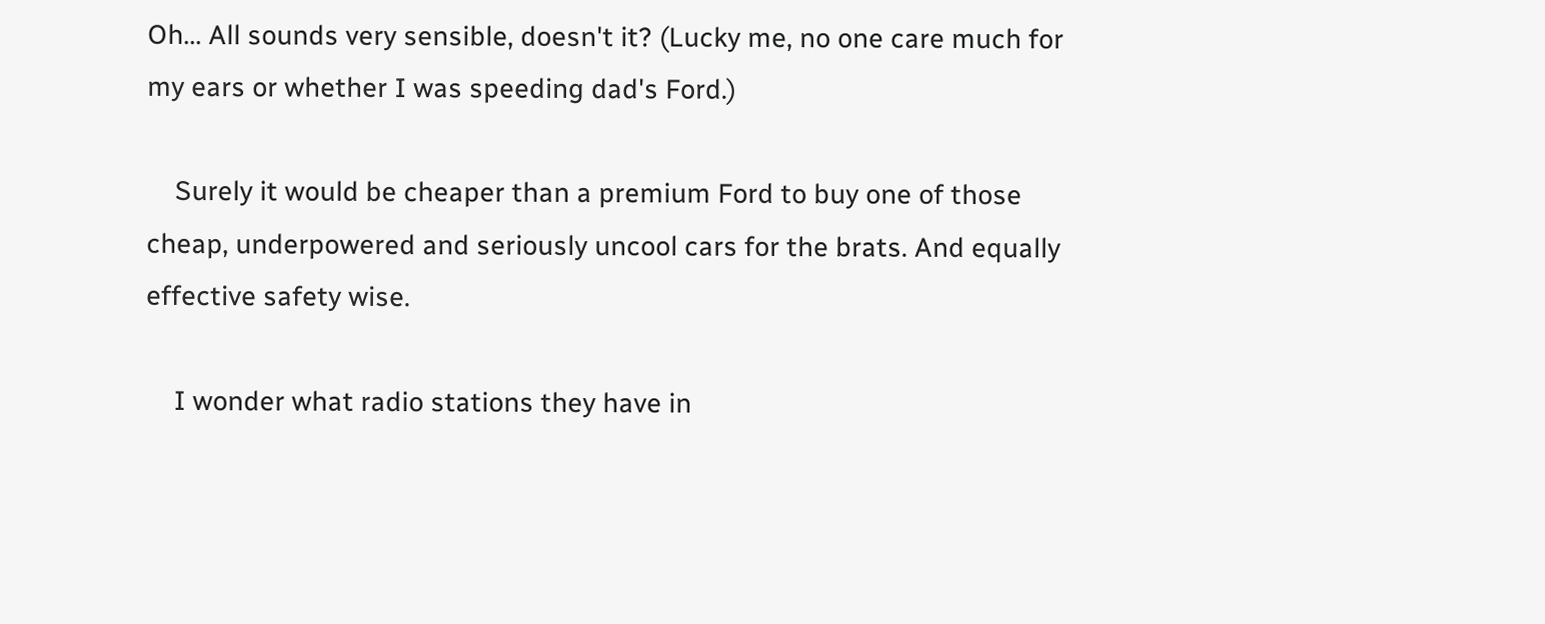Oh... All sounds very sensible, doesn't it? (Lucky me, no one care much for my ears or whether I was speeding dad's Ford.)

    Surely it would be cheaper than a premium Ford to buy one of those cheap, underpowered and seriously uncool cars for the brats. And equally effective safety wise.

    I wonder what radio stations they have in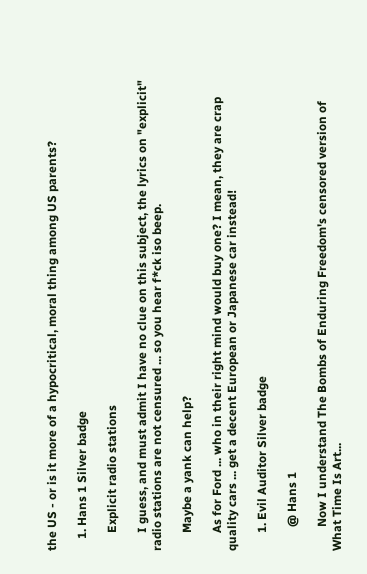the US - or is it more of a hypocritical, moral thing among US parents?

    1. Hans 1 Silver badge

      Explicit radio stations

      I guess, and must admit I have no clue on this subject, the lyrics on "explicit" radio stations are not censured ... so you hear f*ck iso beep.

      Maybe a yank can help?

      As for Ford ... who in their right mind would buy one? I mean, they are crap quality cars ... get a decent European or Japanese car instead!

      1. Evil Auditor Silver badge

        @ Hans 1

        Now I understand The Bombs of Enduring Freedom's censored version of What Time Is Art...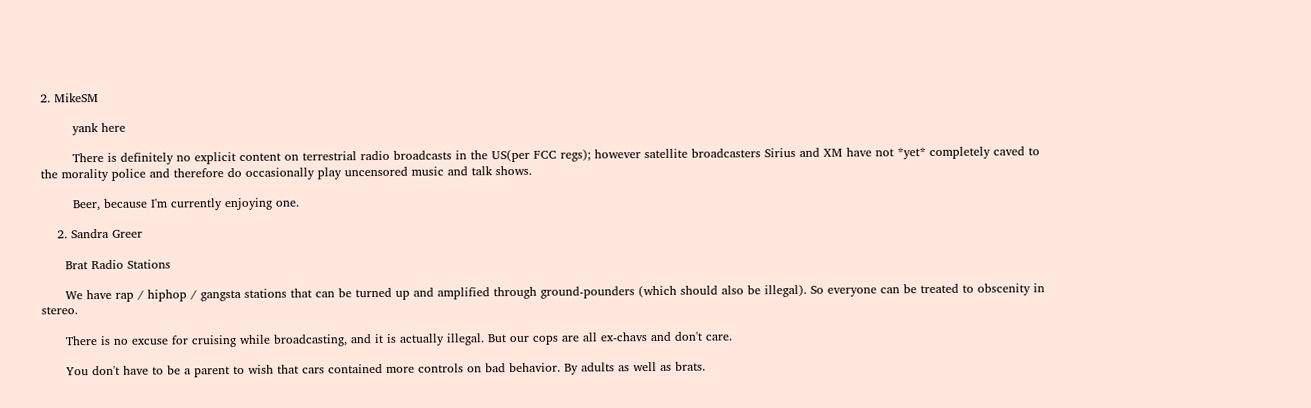2. MikeSM

        yank here

        There is definitely no explicit content on terrestrial radio broadcasts in the US(per FCC regs); however satellite broadcasters Sirius and XM have not *yet* completely caved to the morality police and therefore do occasionally play uncensored music and talk shows.

        Beer, because I'm currently enjoying one.

    2. Sandra Greer

      Brat Radio Stations

      We have rap / hiphop / gangsta stations that can be turned up and amplified through ground-pounders (which should also be illegal). So everyone can be treated to obscenity in stereo.

      There is no excuse for cruising while broadcasting, and it is actually illegal. But our cops are all ex-chavs and don't care.

      You don't have to be a parent to wish that cars contained more controls on bad behavior. By adults as well as brats.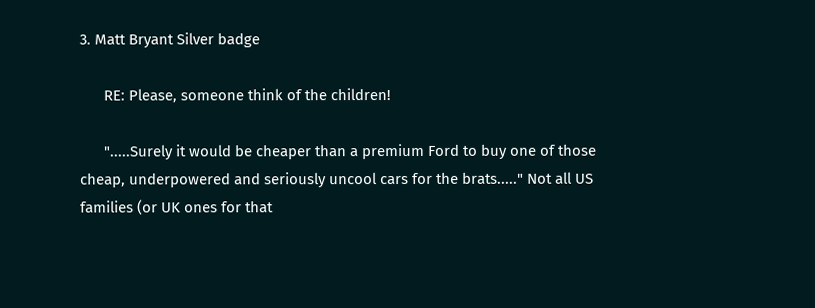3. Matt Bryant Silver badge

      RE: Please, someone think of the children!

      ".....Surely it would be cheaper than a premium Ford to buy one of those cheap, underpowered and seriously uncool cars for the brats....." Not all US families (or UK ones for that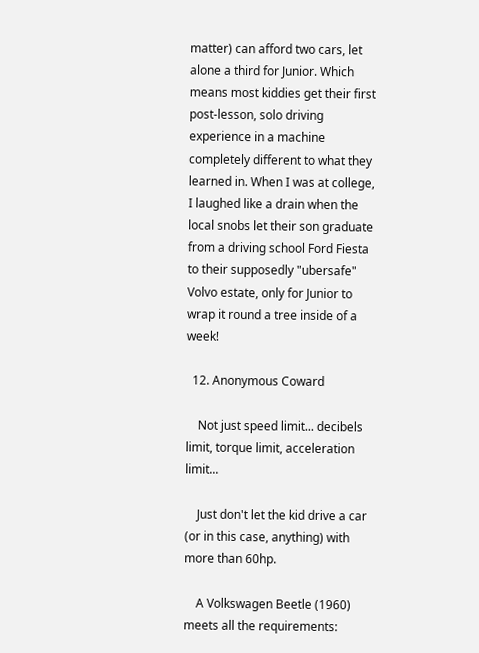matter) can afford two cars, let alone a third for Junior. Which means most kiddies get their first post-lesson, solo driving experience in a machine completely different to what they learned in. When I was at college, I laughed like a drain when the local snobs let their son graduate from a driving school Ford Fiesta to their supposedly "ubersafe" Volvo estate, only for Junior to wrap it round a tree inside of a week!

  12. Anonymous Coward

    Not just speed limit... decibels limit, torque limit, acceleration limit...

    Just don't let the kid drive a car (or in this case, anything) with more than 60hp.

    A Volkswagen Beetle (1960) meets all the requirements: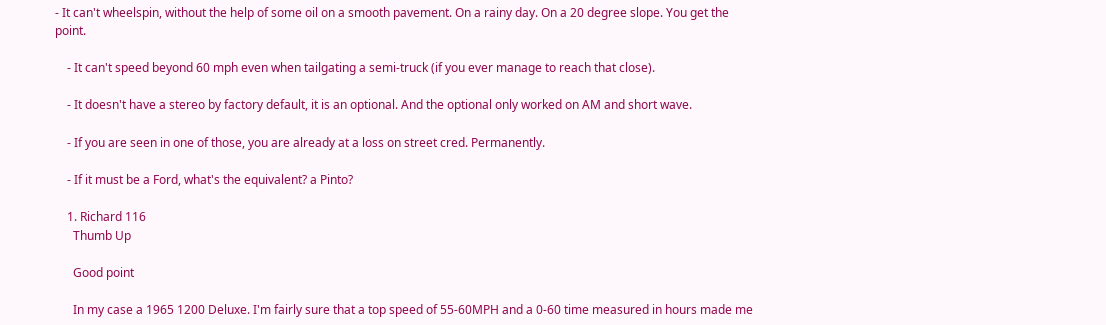- It can't wheelspin, without the help of some oil on a smooth pavement. On a rainy day. On a 20 degree slope. You get the point.

    - It can't speed beyond 60 mph even when tailgating a semi-truck (if you ever manage to reach that close).

    - It doesn't have a stereo by factory default, it is an optional. And the optional only worked on AM and short wave.

    - If you are seen in one of those, you are already at a loss on street cred. Permanently.

    - If it must be a Ford, what's the equivalent? a Pinto?

    1. Richard 116
      Thumb Up

      Good point

      In my case a 1965 1200 Deluxe. I'm fairly sure that a top speed of 55-60MPH and a 0-60 time measured in hours made me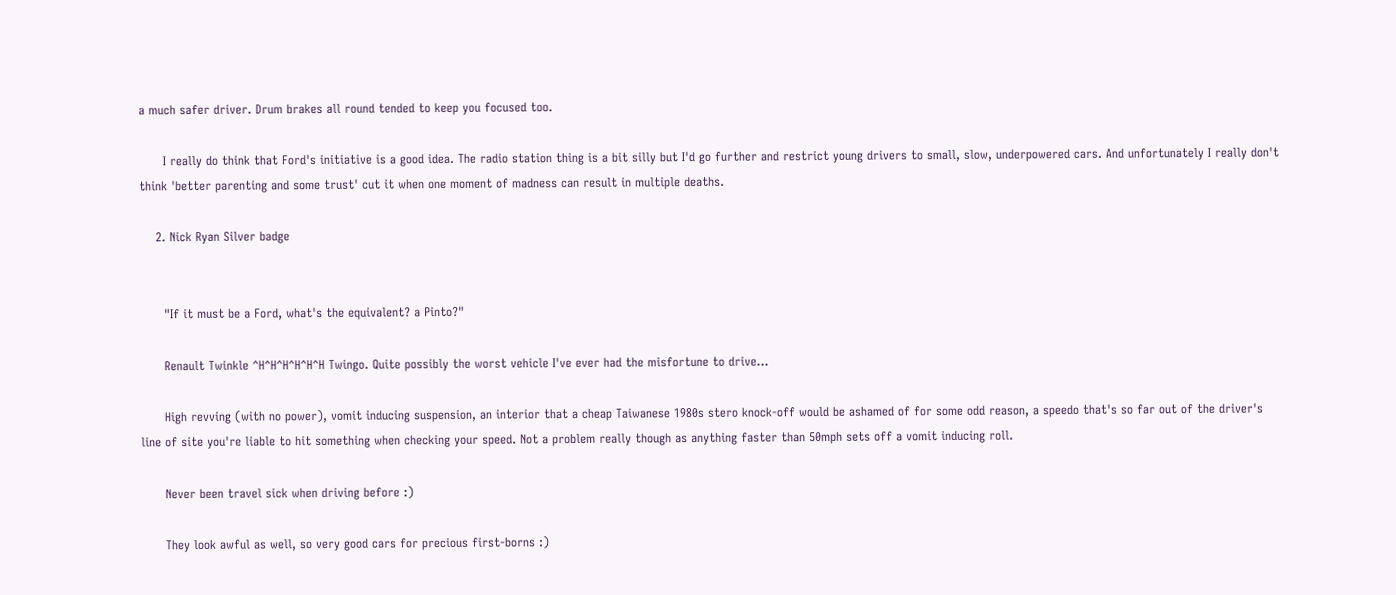a much safer driver. Drum brakes all round tended to keep you focused too.

      I really do think that Ford's initiative is a good idea. The radio station thing is a bit silly but I'd go further and restrict young drivers to small, slow, underpowered cars. And unfortunately I really don't think 'better parenting and some trust' cut it when one moment of madness can result in multiple deaths.

    2. Nick Ryan Silver badge


      "If it must be a Ford, what's the equivalent? a Pinto?"

      Renault Twinkle ^H^H^H^H^H^H Twingo. Quite possibly the worst vehicle I've ever had the misfortune to drive...

      High revving (with no power), vomit inducing suspension, an interior that a cheap Taiwanese 1980s stero knock-off would be ashamed of for some odd reason, a speedo that's so far out of the driver's line of site you're liable to hit something when checking your speed. Not a problem really though as anything faster than 50mph sets off a vomit inducing roll.

      Never been travel sick when driving before :)

      They look awful as well, so very good cars for precious first-borns :)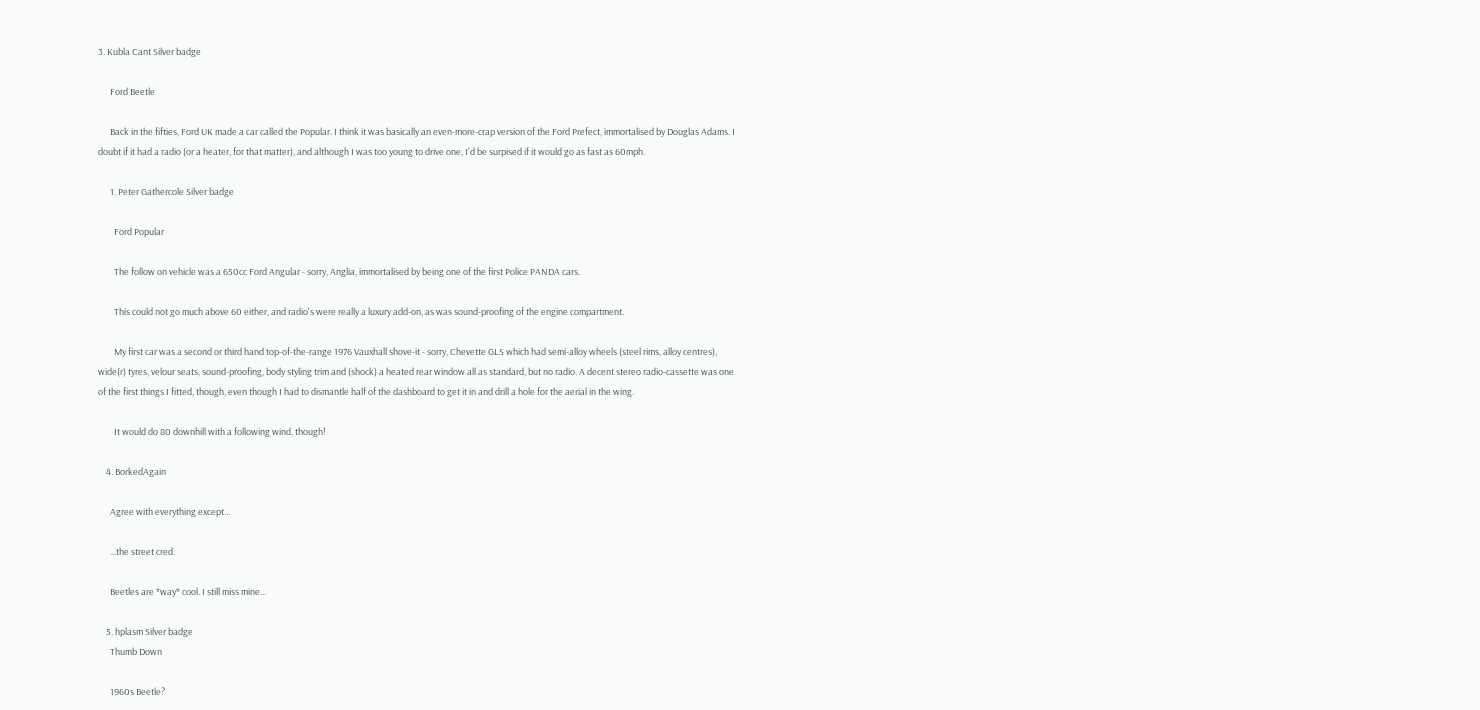3. Kubla Cant Silver badge

      Ford Beetle

      Back in the fifties, Ford UK made a car called the Popular. I think it was basically an even-more-crap version of the Ford Prefect, immortalised by Douglas Adams. I doubt if it had a radio (or a heater, for that matter), and although I was too young to drive one, I'd be surpised if it would go as fast as 60mph.

      1. Peter Gathercole Silver badge

        Ford Popular

        The follow on vehicle was a 650cc Ford Angular - sorry, Anglia, immortalised by being one of the first Police PANDA cars.

        This could not go much above 60 either, and radio's were really a luxury add-on, as was sound-proofing of the engine compartment.

        My first car was a second or third hand top-of-the-range 1976 Vauxhall shove-it - sorry, Chevette GLS which had semi-alloy wheels (steel rims, alloy centres), wide(r) tyres, velour seats, sound-proofing, body styling trim and (shock) a heated rear window all as standard, but no radio. A decent stereo radio-cassette was one of the first things I fitted, though, even though I had to dismantle half of the dashboard to get it in and drill a hole for the aerial in the wing.

        It would do 80 downhill with a following wind, though!

    4. BorkedAgain

      Agree with everything except...

      ...the street cred.

      Beetles are *way* cool. I still miss mine...

    5. hplasm Silver badge
      Thumb Down

      1960s Beetle?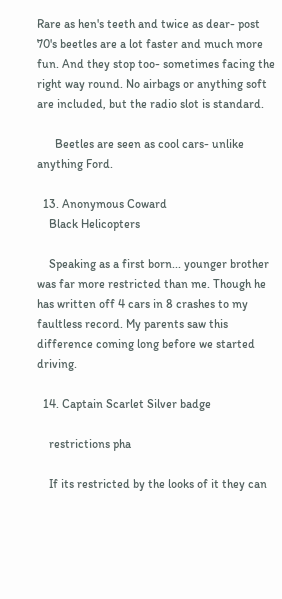Rare as hen's teeth and twice as dear- post 70's beetles are a lot faster and much more fun. And they stop too- sometimes facing the right way round. No airbags or anything soft are included, but the radio slot is standard.

      Beetles are seen as cool cars- unlike anything Ford.

  13. Anonymous Coward
    Black Helicopters

    Speaking as a first born... younger brother was far more restricted than me. Though he has written off 4 cars in 8 crashes to my faultless record. My parents saw this difference coming long before we started driving.

  14. Captain Scarlet Silver badge

    restrictions pha

    If its restricted by the looks of it they can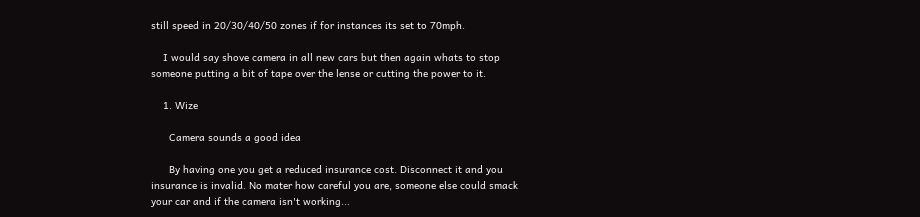still speed in 20/30/40/50 zones if for instances its set to 70mph.

    I would say shove camera in all new cars but then again whats to stop someone putting a bit of tape over the lense or cutting the power to it.

    1. Wize

      Camera sounds a good idea

      By having one you get a reduced insurance cost. Disconnect it and you insurance is invalid. No mater how careful you are, someone else could smack your car and if the camera isn't working...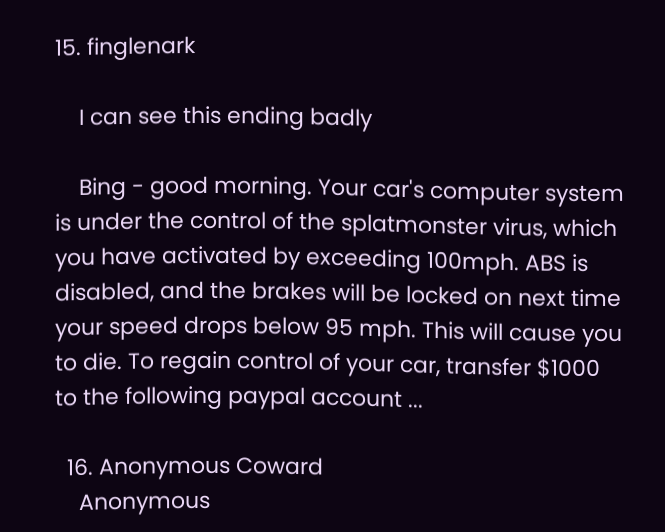15. finglenark

    I can see this ending badly

    Bing - good morning. Your car's computer system is under the control of the splatmonster virus, which you have activated by exceeding 100mph. ABS is disabled, and the brakes will be locked on next time your speed drops below 95 mph. This will cause you to die. To regain control of your car, transfer $1000 to the following paypal account ...

  16. Anonymous Coward
    Anonymous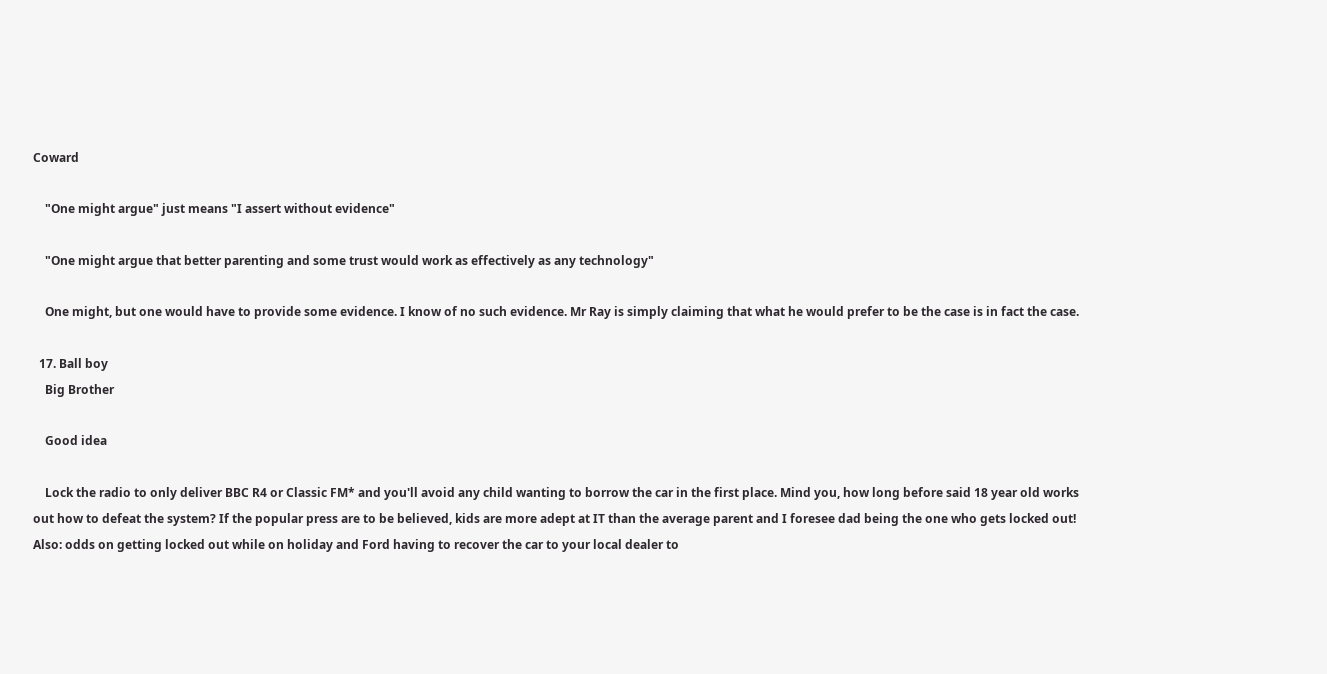Coward

    "One might argue" just means "I assert without evidence"

    "One might argue that better parenting and some trust would work as effectively as any technology"

    One might, but one would have to provide some evidence. I know of no such evidence. Mr Ray is simply claiming that what he would prefer to be the case is in fact the case.

  17. Ball boy
    Big Brother

    Good idea

    Lock the radio to only deliver BBC R4 or Classic FM* and you'll avoid any child wanting to borrow the car in the first place. Mind you, how long before said 18 year old works out how to defeat the system? If the popular press are to be believed, kids are more adept at IT than the average parent and I foresee dad being the one who gets locked out! Also: odds on getting locked out while on holiday and Ford having to recover the car to your local dealer to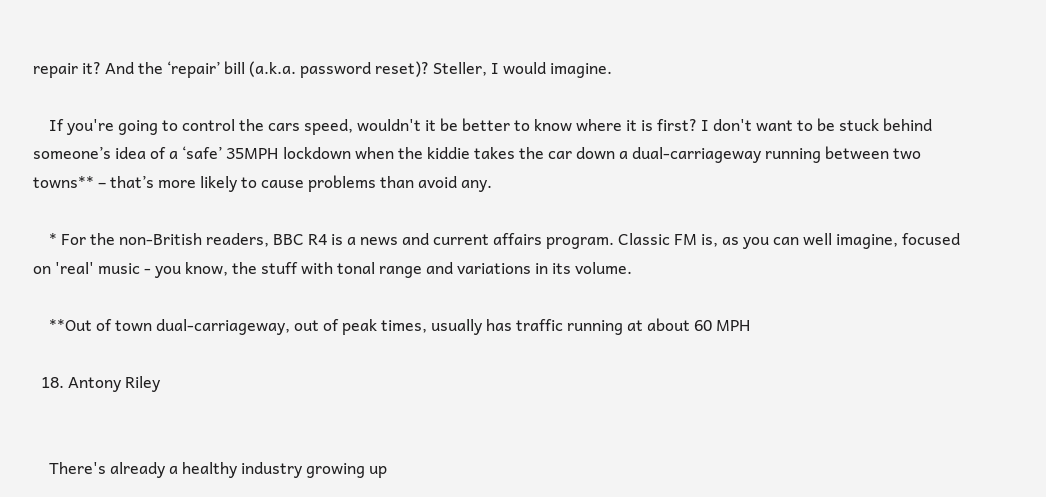repair it? And the ‘repair’ bill (a.k.a. password reset)? Steller, I would imagine.

    If you're going to control the cars speed, wouldn't it be better to know where it is first? I don't want to be stuck behind someone’s idea of a ‘safe’ 35MPH lockdown when the kiddie takes the car down a dual-carriageway running between two towns** – that’s more likely to cause problems than avoid any.

    * For the non-British readers, BBC R4 is a news and current affairs program. Classic FM is, as you can well imagine, focused on 'real' music - you know, the stuff with tonal range and variations in its volume.

    **Out of town dual-carriageway, out of peak times, usually has traffic running at about 60 MPH

  18. Antony Riley


    There's already a healthy industry growing up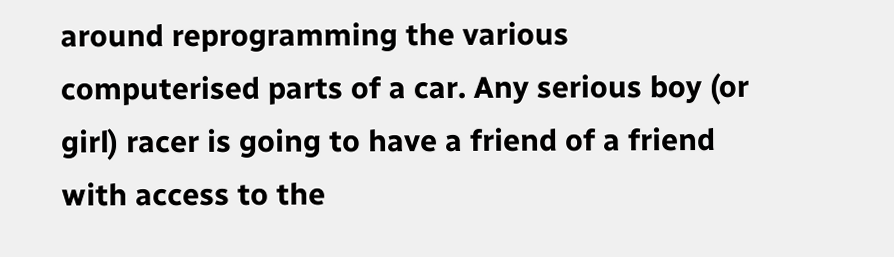around reprogramming the various computerised parts of a car. Any serious boy (or girl) racer is going to have a friend of a friend with access to the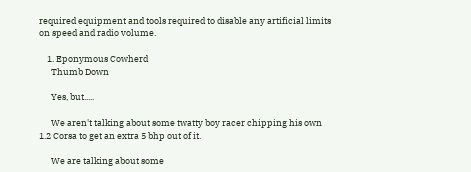required equipment and tools required to disable any artificial limits on speed and radio volume.

    1. Eponymous Cowherd
      Thumb Down

      Yes, but.....

      We aren't talking about some twatty boy racer chipping his own 1.2 Corsa to get an extra 5 bhp out of it.

      We are talking about some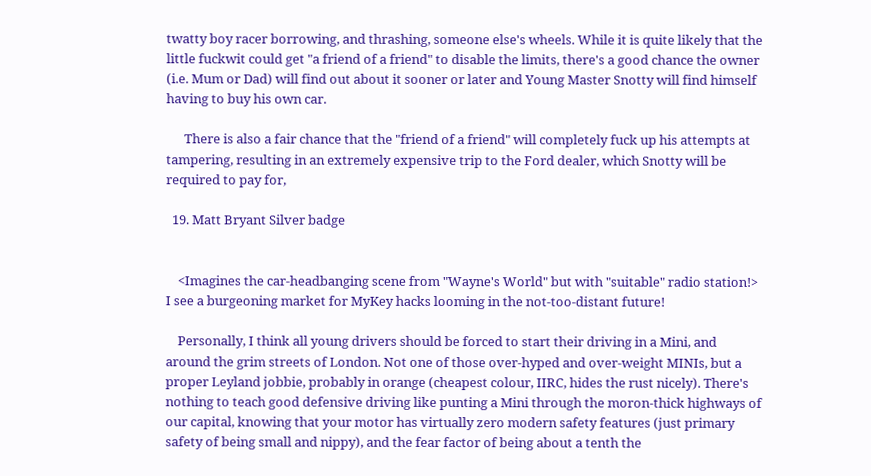twatty boy racer borrowing, and thrashing, someone else's wheels. While it is quite likely that the little fuckwit could get "a friend of a friend" to disable the limits, there's a good chance the owner (i.e. Mum or Dad) will find out about it sooner or later and Young Master Snotty will find himself having to buy his own car.

      There is also a fair chance that the "friend of a friend" will completely fuck up his attempts at tampering, resulting in an extremely expensive trip to the Ford dealer, which Snotty will be required to pay for,

  19. Matt Bryant Silver badge


    <Imagines the car-headbanging scene from "Wayne's World" but with "suitable" radio station!> I see a burgeoning market for MyKey hacks looming in the not-too-distant future!

    Personally, I think all young drivers should be forced to start their driving in a Mini, and around the grim streets of London. Not one of those over-hyped and over-weight MINIs, but a proper Leyland jobbie, probably in orange (cheapest colour, IIRC, hides the rust nicely). There's nothing to teach good defensive driving like punting a Mini through the moron-thick highways of our capital, knowing that your motor has virtually zero modern safety features (just primary safety of being small and nippy), and the fear factor of being about a tenth the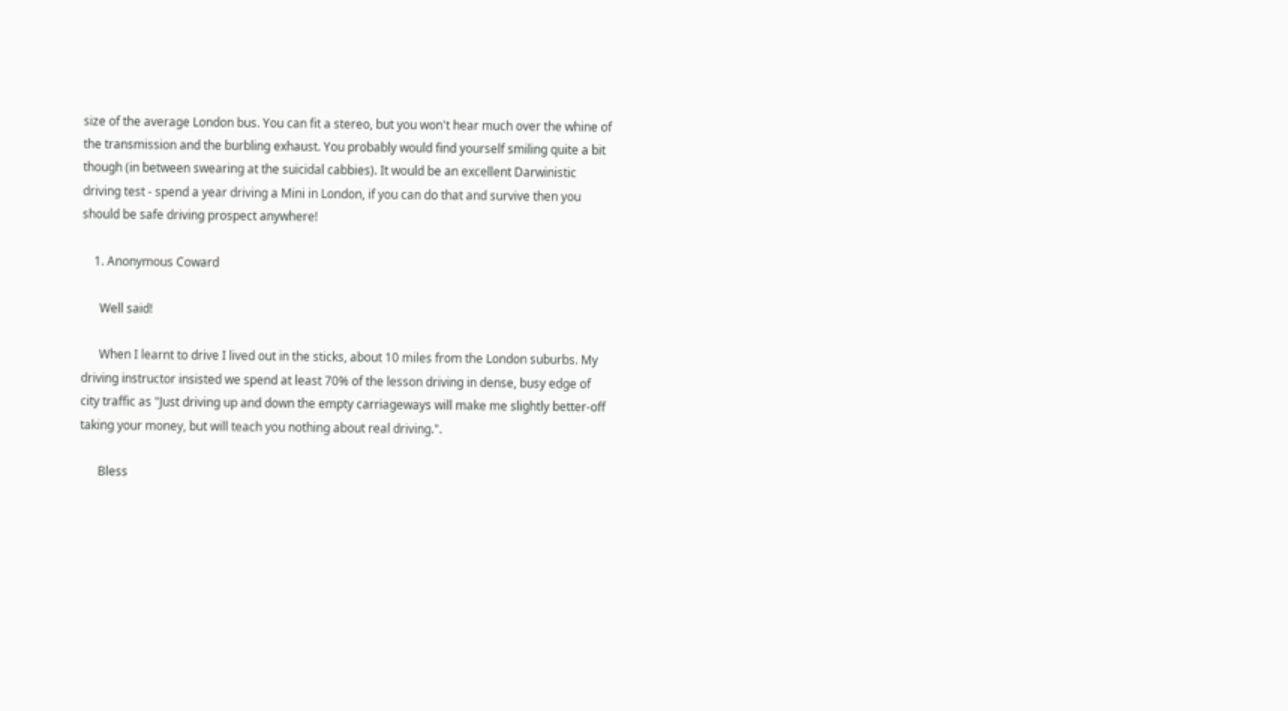size of the average London bus. You can fit a stereo, but you won't hear much over the whine of the transmission and the burbling exhaust. You probably would find yourself smiling quite a bit though (in between swearing at the suicidal cabbies). It would be an excellent Darwinistic driving test - spend a year driving a Mini in London, if you can do that and survive then you should be safe driving prospect anywhere!

    1. Anonymous Coward

      Well said!

      When I learnt to drive I lived out in the sticks, about 10 miles from the London suburbs. My driving instructor insisted we spend at least 70% of the lesson driving in dense, busy edge of city traffic as "Just driving up and down the empty carriageways will make me slightly better-off taking your money, but will teach you nothing about real driving.".

      Bless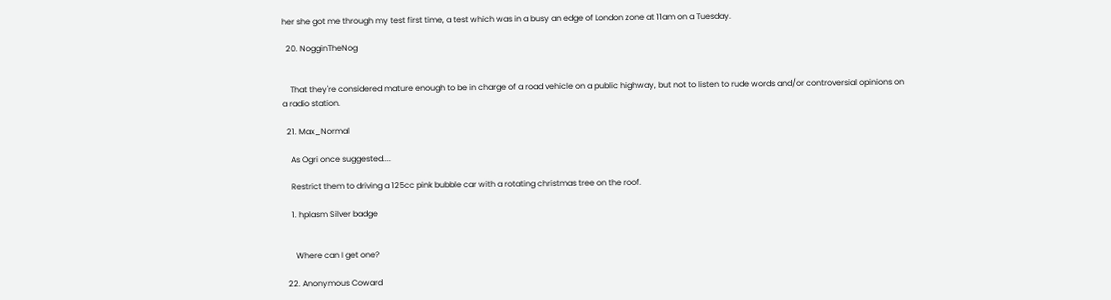her she got me through my test first time, a test which was in a busy an edge of London zone at 11am on a Tuesday.

  20. NogginTheNog


    That they're considered mature enough to be in charge of a road vehicle on a public highway, but not to listen to rude words and/or controversial opinions on a radio station.

  21. Max_Normal

    As Ogri once suggested....

    Restrict them to driving a 125cc pink bubble car with a rotating christmas tree on the roof.

    1. hplasm Silver badge


      Where can I get one?

  22. Anonymous Coward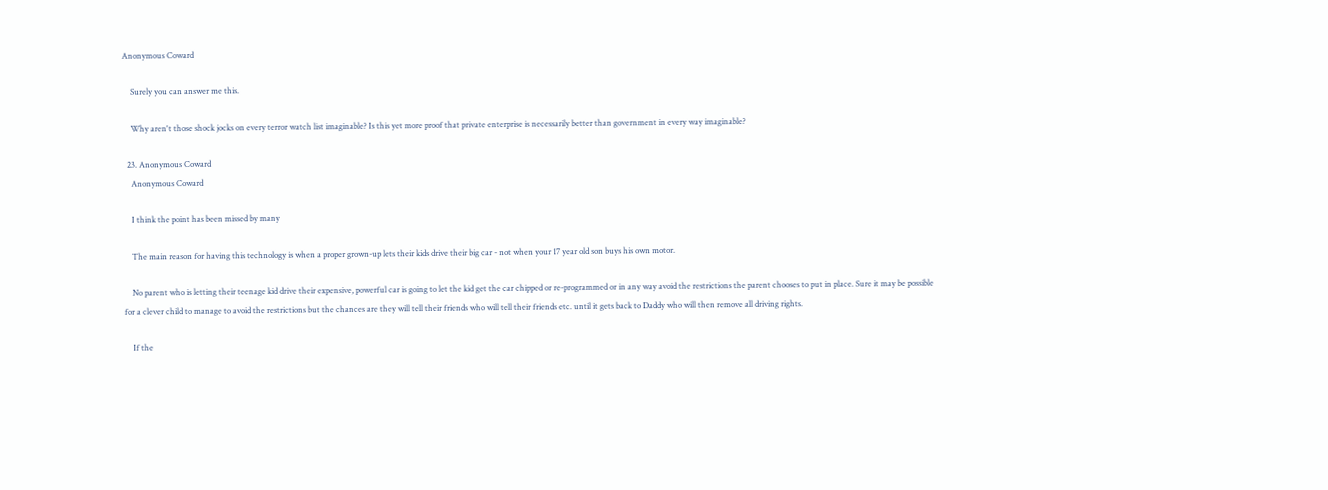Anonymous Coward

    Surely you can answer me this.

    Why aren't those shock jocks on every terror watch list imaginable? Is this yet more proof that private enterprise is necessarily better than government in every way imaginable?

  23. Anonymous Coward
    Anonymous Coward

    I think the point has been missed by many

    The main reason for having this technology is when a proper grown-up lets their kids drive their big car - not when your 17 year old son buys his own motor.

    No parent who is letting their teenage kid drive their expensive, powerful car is going to let the kid get the car chipped or re-programmed or in any way avoid the restrictions the parent chooses to put in place. Sure it may be possible for a clever child to manage to avoid the restrictions but the chances are they will tell their friends who will tell their friends etc. until it gets back to Daddy who will then remove all driving rights.

    If the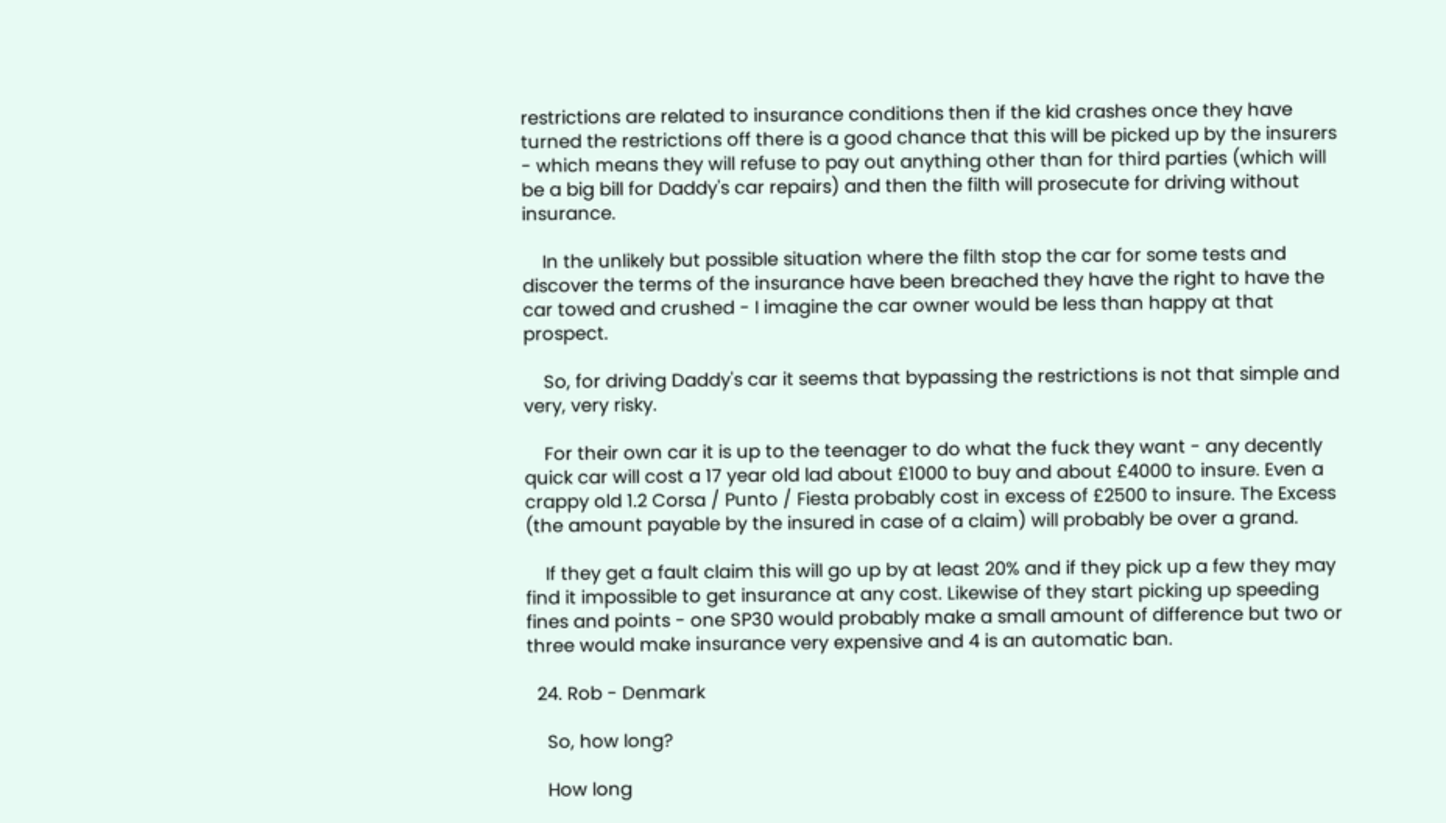restrictions are related to insurance conditions then if the kid crashes once they have turned the restrictions off there is a good chance that this will be picked up by the insurers - which means they will refuse to pay out anything other than for third parties (which will be a big bill for Daddy's car repairs) and then the filth will prosecute for driving without insurance.

    In the unlikely but possible situation where the filth stop the car for some tests and discover the terms of the insurance have been breached they have the right to have the car towed and crushed - I imagine the car owner would be less than happy at that prospect.

    So, for driving Daddy's car it seems that bypassing the restrictions is not that simple and very, very risky.

    For their own car it is up to the teenager to do what the fuck they want - any decently quick car will cost a 17 year old lad about £1000 to buy and about £4000 to insure. Even a crappy old 1.2 Corsa / Punto / Fiesta probably cost in excess of £2500 to insure. The Excess (the amount payable by the insured in case of a claim) will probably be over a grand.

    If they get a fault claim this will go up by at least 20% and if they pick up a few they may find it impossible to get insurance at any cost. Likewise of they start picking up speeding fines and points - one SP30 would probably make a small amount of difference but two or three would make insurance very expensive and 4 is an automatic ban.

  24. Rob - Denmark

    So, how long?

    How long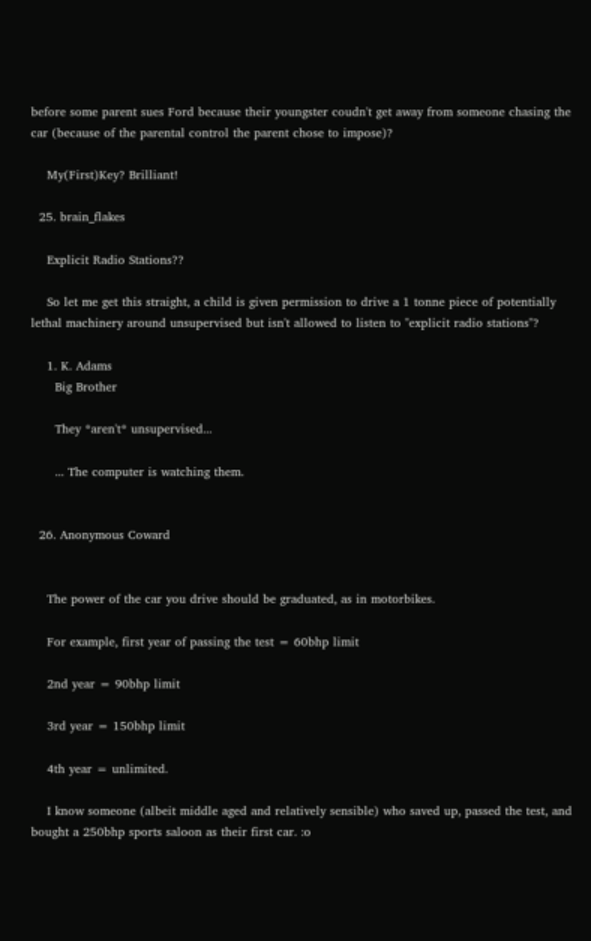before some parent sues Ford because their youngster coudn't get away from someone chasing the car (because of the parental control the parent chose to impose)?

    My(First)Key? Brilliant!

  25. brain_flakes

    Explicit Radio Stations??

    So let me get this straight, a child is given permission to drive a 1 tonne piece of potentially lethal machinery around unsupervised but isn't allowed to listen to "explicit radio stations"?

    1. K. Adams
      Big Brother

      They *aren't* unsupervised...

      ... The computer is watching them.


  26. Anonymous Coward


    The power of the car you drive should be graduated, as in motorbikes.

    For example, first year of passing the test = 60bhp limit

    2nd year = 90bhp limit

    3rd year = 150bhp limit

    4th year = unlimited.

    I know someone (albeit middle aged and relatively sensible) who saved up, passed the test, and bought a 250bhp sports saloon as their first car. :o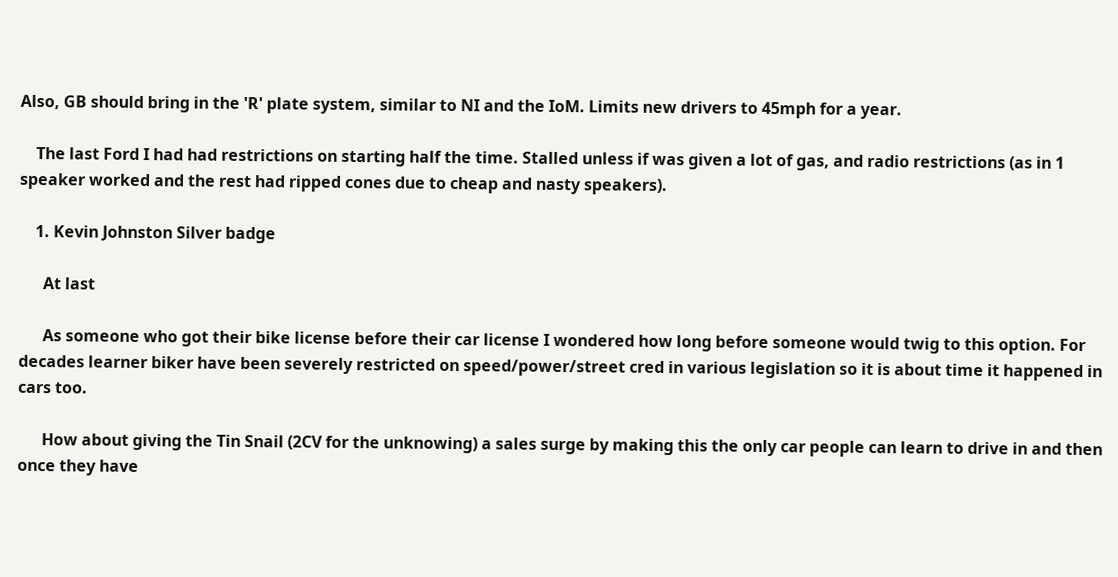Also, GB should bring in the 'R' plate system, similar to NI and the IoM. Limits new drivers to 45mph for a year.

    The last Ford I had had restrictions on starting half the time. Stalled unless if was given a lot of gas, and radio restrictions (as in 1 speaker worked and the rest had ripped cones due to cheap and nasty speakers).

    1. Kevin Johnston Silver badge

      At last

      As someone who got their bike license before their car license I wondered how long before someone would twig to this option. For decades learner biker have been severely restricted on speed/power/street cred in various legislation so it is about time it happened in cars too.

      How about giving the Tin Snail (2CV for the unknowing) a sales surge by making this the only car people can learn to drive in and then once they have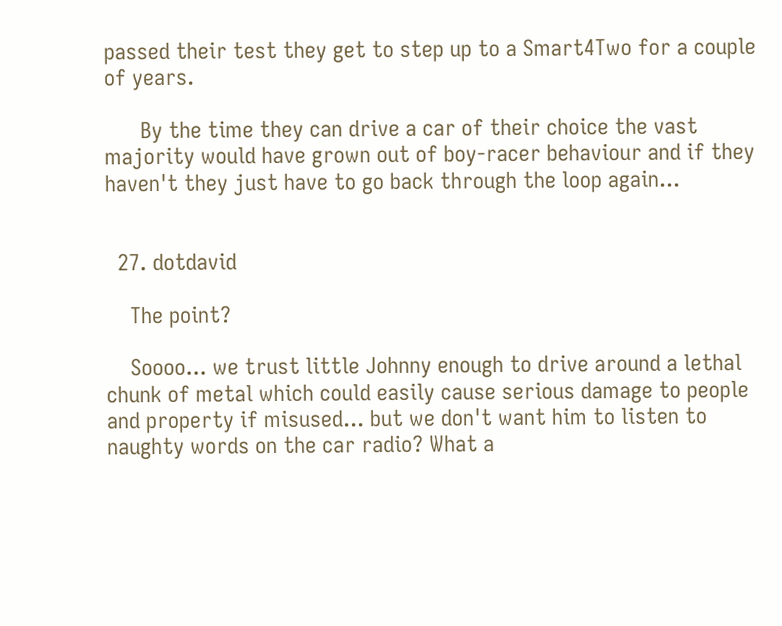passed their test they get to step up to a Smart4Two for a couple of years.

      By the time they can drive a car of their choice the vast majority would have grown out of boy-racer behaviour and if they haven't they just have to go back through the loop again...


  27. dotdavid

    The point?

    Soooo... we trust little Johnny enough to drive around a lethal chunk of metal which could easily cause serious damage to people and property if misused... but we don't want him to listen to naughty words on the car radio? What a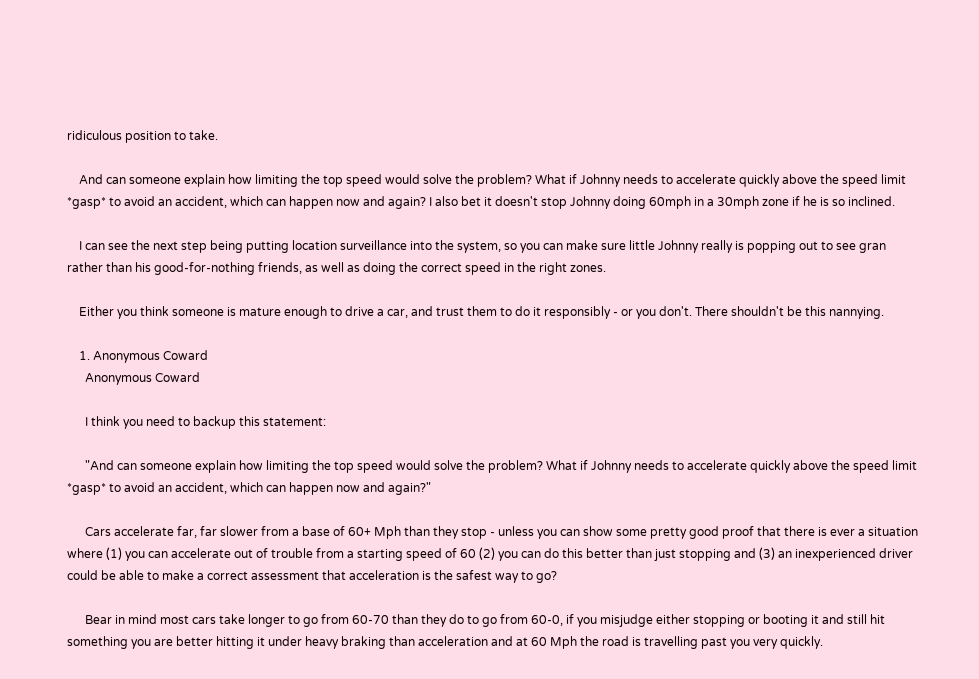ridiculous position to take.

    And can someone explain how limiting the top speed would solve the problem? What if Johnny needs to accelerate quickly above the speed limit *gasp* to avoid an accident, which can happen now and again? I also bet it doesn't stop Johnny doing 60mph in a 30mph zone if he is so inclined.

    I can see the next step being putting location surveillance into the system, so you can make sure little Johnny really is popping out to see gran rather than his good-for-nothing friends, as well as doing the correct speed in the right zones.

    Either you think someone is mature enough to drive a car, and trust them to do it responsibly - or you don't. There shouldn't be this nannying.

    1. Anonymous Coward
      Anonymous Coward

      I think you need to backup this statement:

      "And can someone explain how limiting the top speed would solve the problem? What if Johnny needs to accelerate quickly above the speed limit *gasp* to avoid an accident, which can happen now and again?"

      Cars accelerate far, far slower from a base of 60+ Mph than they stop - unless you can show some pretty good proof that there is ever a situation where (1) you can accelerate out of trouble from a starting speed of 60 (2) you can do this better than just stopping and (3) an inexperienced driver could be able to make a correct assessment that acceleration is the safest way to go?

      Bear in mind most cars take longer to go from 60-70 than they do to go from 60-0, if you misjudge either stopping or booting it and still hit something you are better hitting it under heavy braking than acceleration and at 60 Mph the road is travelling past you very quickly.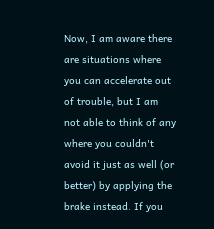Now, I am aware there are situations where you can accelerate out of trouble, but I am not able to think of any where you couldn't avoid it just as well (or better) by applying the brake instead. If you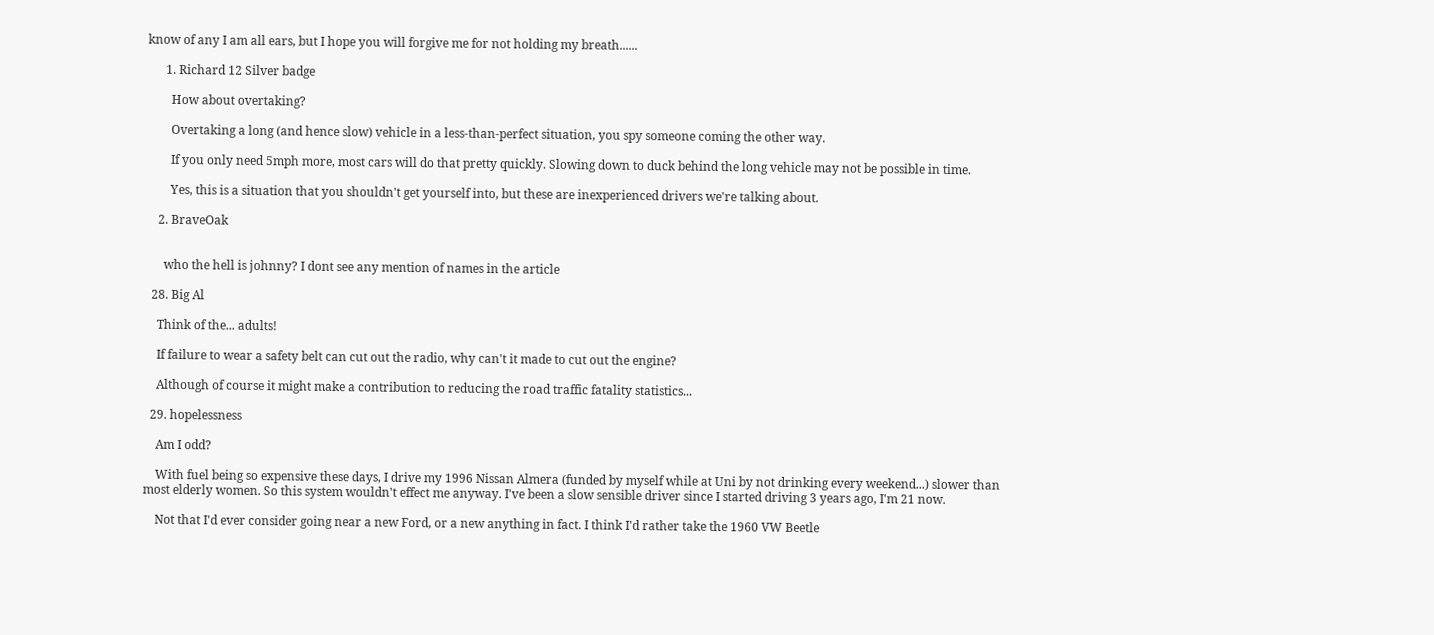know of any I am all ears, but I hope you will forgive me for not holding my breath......

      1. Richard 12 Silver badge

        How about overtaking?

        Overtaking a long (and hence slow) vehicle in a less-than-perfect situation, you spy someone coming the other way.

        If you only need 5mph more, most cars will do that pretty quickly. Slowing down to duck behind the long vehicle may not be possible in time.

        Yes, this is a situation that you shouldn't get yourself into, but these are inexperienced drivers we're talking about.

    2. BraveOak


      who the hell is johnny? I dont see any mention of names in the article

  28. Big Al

    Think of the... adults!

    If failure to wear a safety belt can cut out the radio, why can't it made to cut out the engine?

    Although of course it might make a contribution to reducing the road traffic fatality statistics...

  29. hopelessness

    Am I odd?

    With fuel being so expensive these days, I drive my 1996 Nissan Almera (funded by myself while at Uni by not drinking every weekend...) slower than most elderly women. So this system wouldn't effect me anyway. I've been a slow sensible driver since I started driving 3 years ago, I'm 21 now.

    Not that I'd ever consider going near a new Ford, or a new anything in fact. I think I'd rather take the 1960 VW Beetle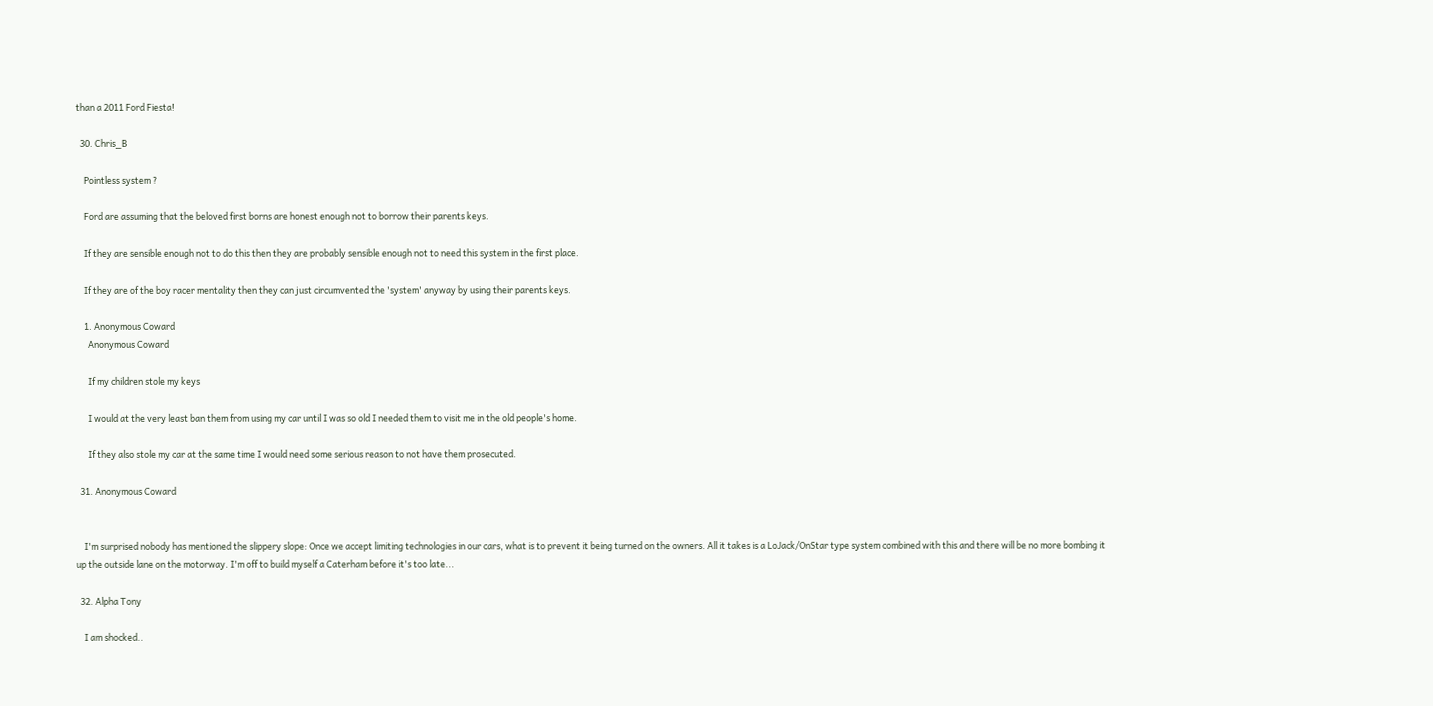than a 2011 Ford Fiesta!

  30. Chris_B

    Pointless system ?

    Ford are assuming that the beloved first borns are honest enough not to borrow their parents keys.

    If they are sensible enough not to do this then they are probably sensible enough not to need this system in the first place.

    If they are of the boy racer mentality then they can just circumvented the 'system' anyway by using their parents keys.

    1. Anonymous Coward
      Anonymous Coward

      If my children stole my keys

      I would at the very least ban them from using my car until I was so old I needed them to visit me in the old people's home.

      If they also stole my car at the same time I would need some serious reason to not have them prosecuted.

  31. Anonymous Coward


    I'm surprised nobody has mentioned the slippery slope: Once we accept limiting technologies in our cars, what is to prevent it being turned on the owners. All it takes is a LoJack/OnStar type system combined with this and there will be no more bombing it up the outside lane on the motorway. I'm off to build myself a Caterham before it's too late...

  32. Alpha Tony

    I am shocked..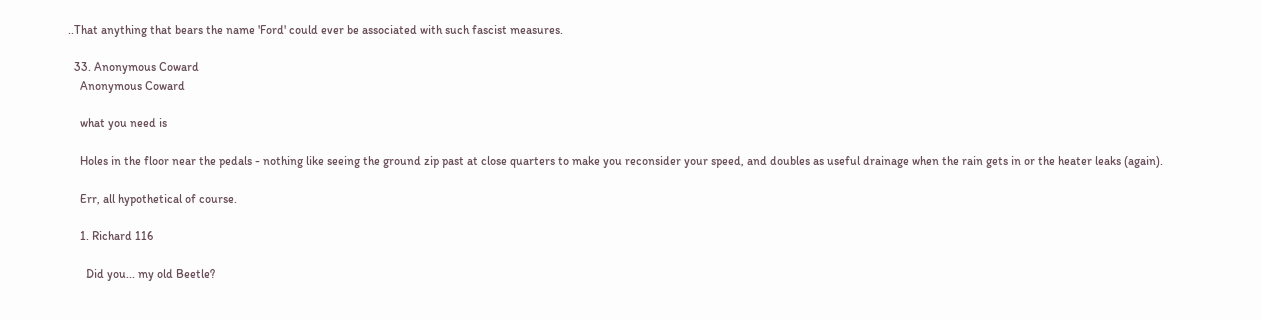..That anything that bears the name 'Ford' could ever be associated with such fascist measures.

  33. Anonymous Coward
    Anonymous Coward

    what you need is

    Holes in the floor near the pedals - nothing like seeing the ground zip past at close quarters to make you reconsider your speed, and doubles as useful drainage when the rain gets in or the heater leaks (again).

    Err, all hypothetical of course.

    1. Richard 116

      Did you... my old Beetle?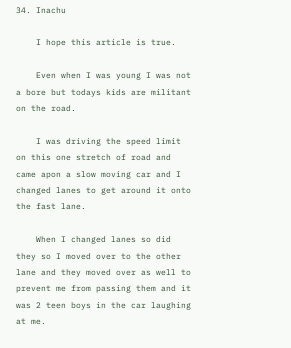34. Inachu

    I hope this article is true.

    Even when I was young I was not a bore but todays kids are militant on the road.

    I was driving the speed limit on this one stretch of road and came apon a slow moving car and I changed lanes to get around it onto the fast lane.

    When I changed lanes so did they so I moved over to the other lane and they moved over as well to prevent me from passing them and it was 2 teen boys in the car laughing at me.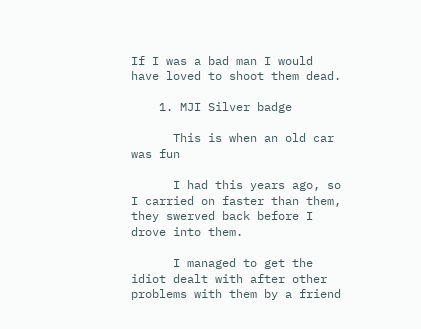If I was a bad man I would have loved to shoot them dead.

    1. MJI Silver badge

      This is when an old car was fun

      I had this years ago, so I carried on faster than them, they swerved back before I drove into them.

      I managed to get the idiot dealt with after other problems with them by a friend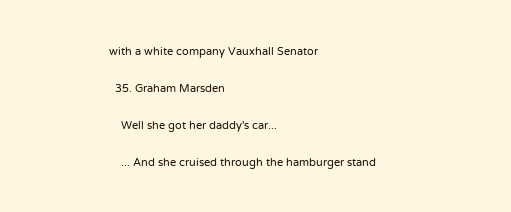with a white company Vauxhall Senator

  35. Graham Marsden

    Well she got her daddy's car...

    ... And she cruised through the hamburger stand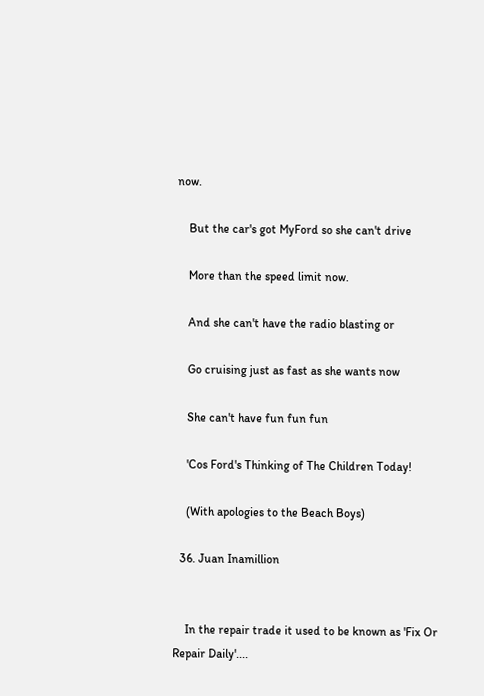now.

    But the car's got MyFord so she can't drive

    More than the speed limit now.

    And she can't have the radio blasting or

    Go cruising just as fast as she wants now

    She can't have fun fun fun

    'Cos Ford's Thinking of The Children Today!

    (With apologies to the Beach Boys)

  36. Juan Inamillion


    In the repair trade it used to be known as 'Fix Or Repair Daily'....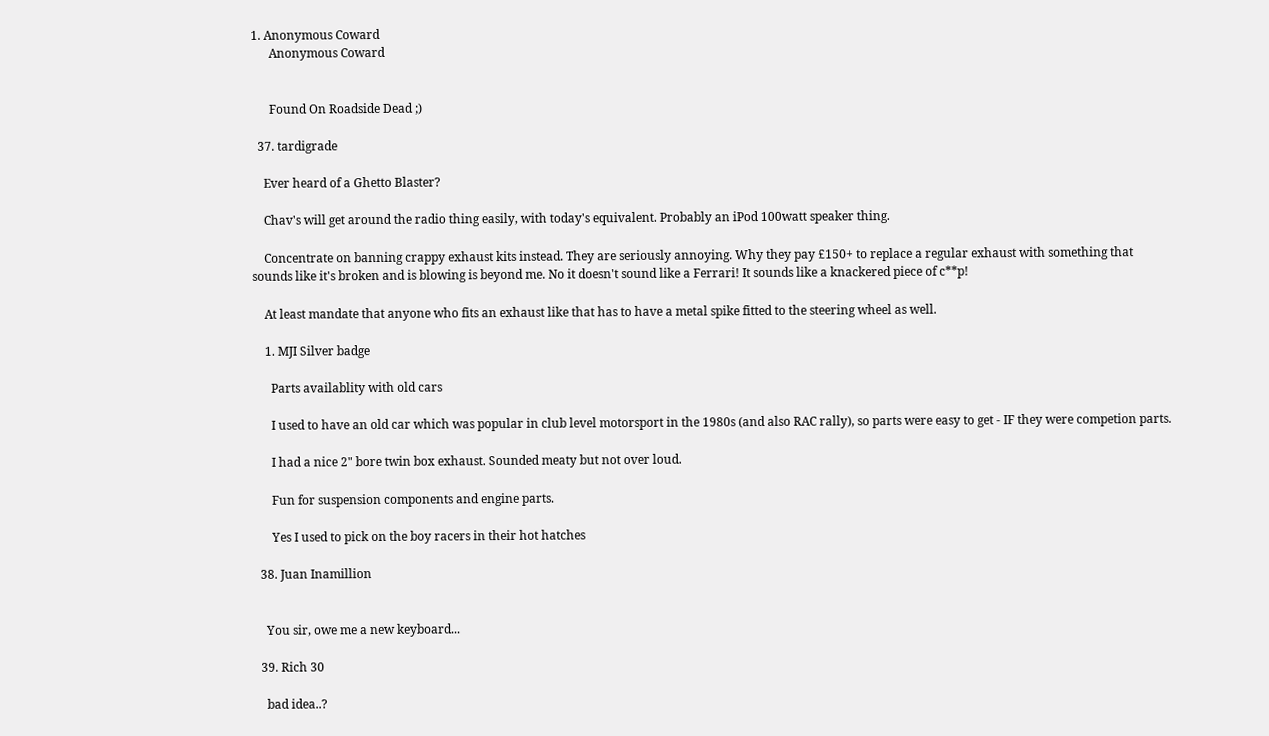1. Anonymous Coward
      Anonymous Coward


      Found On Roadside Dead ;)

  37. tardigrade

    Ever heard of a Ghetto Blaster?

    Chav's will get around the radio thing easily, with today's equivalent. Probably an iPod 100watt speaker thing.

    Concentrate on banning crappy exhaust kits instead. They are seriously annoying. Why they pay £150+ to replace a regular exhaust with something that sounds like it's broken and is blowing is beyond me. No it doesn't sound like a Ferrari! It sounds like a knackered piece of c**p!

    At least mandate that anyone who fits an exhaust like that has to have a metal spike fitted to the steering wheel as well.

    1. MJI Silver badge

      Parts availablity with old cars

      I used to have an old car which was popular in club level motorsport in the 1980s (and also RAC rally), so parts were easy to get - IF they were competion parts.

      I had a nice 2" bore twin box exhaust. Sounded meaty but not over loud.

      Fun for suspension components and engine parts.

      Yes I used to pick on the boy racers in their hot hatches

  38. Juan Inamillion


    You sir, owe me a new keyboard...

  39. Rich 30

    bad idea..?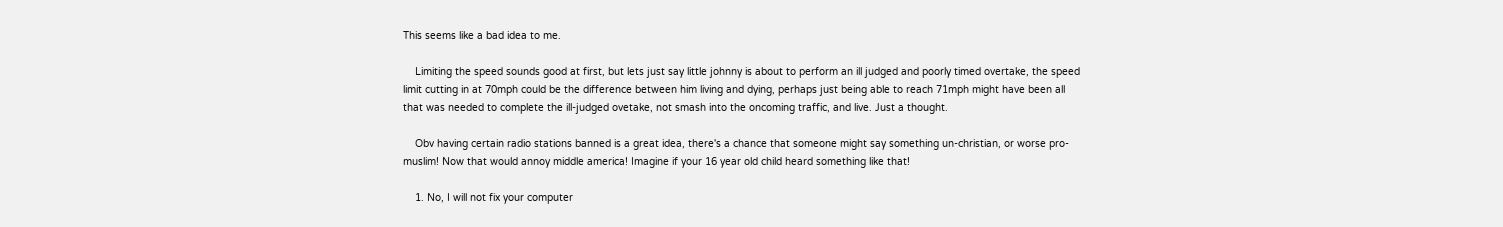This seems like a bad idea to me.

    Limiting the speed sounds good at first, but lets just say little johnny is about to perform an ill judged and poorly timed overtake, the speed limit cutting in at 70mph could be the difference between him living and dying, perhaps just being able to reach 71mph might have been all that was needed to complete the ill-judged ovetake, not smash into the oncoming traffic, and live. Just a thought.

    Obv having certain radio stations banned is a great idea, there's a chance that someone might say something un-christian, or worse pro-muslim! Now that would annoy middle america! Imagine if your 16 year old child heard something like that!

    1. No, I will not fix your computer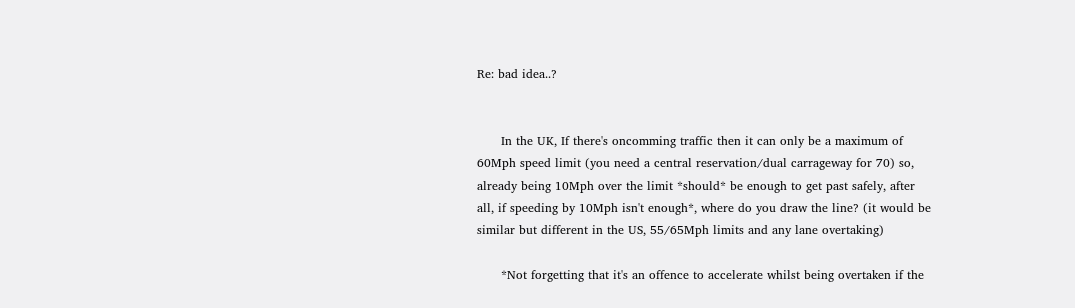Re: bad idea..?


      In the UK, If there's oncomming traffic then it can only be a maximum of 60Mph speed limit (you need a central reservation/dual carrageway for 70) so, already being 10Mph over the limit *should* be enough to get past safely, after all, if speeding by 10Mph isn't enough*, where do you draw the line? (it would be similar but different in the US, 55/65Mph limits and any lane overtaking)

      *Not forgetting that it's an offence to accelerate whilst being overtaken if the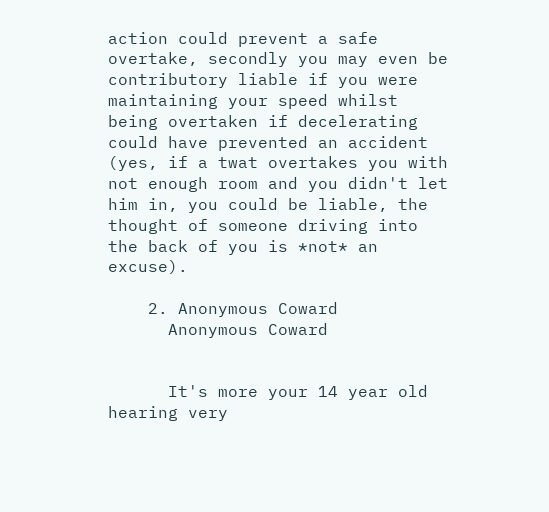action could prevent a safe overtake, secondly you may even be contributory liable if you were maintaining your speed whilst being overtaken if decelerating could have prevented an accident (yes, if a twat overtakes you with not enough room and you didn't let him in, you could be liable, the thought of someone driving into the back of you is *not* an excuse).

    2. Anonymous Coward
      Anonymous Coward


      It's more your 14 year old hearing very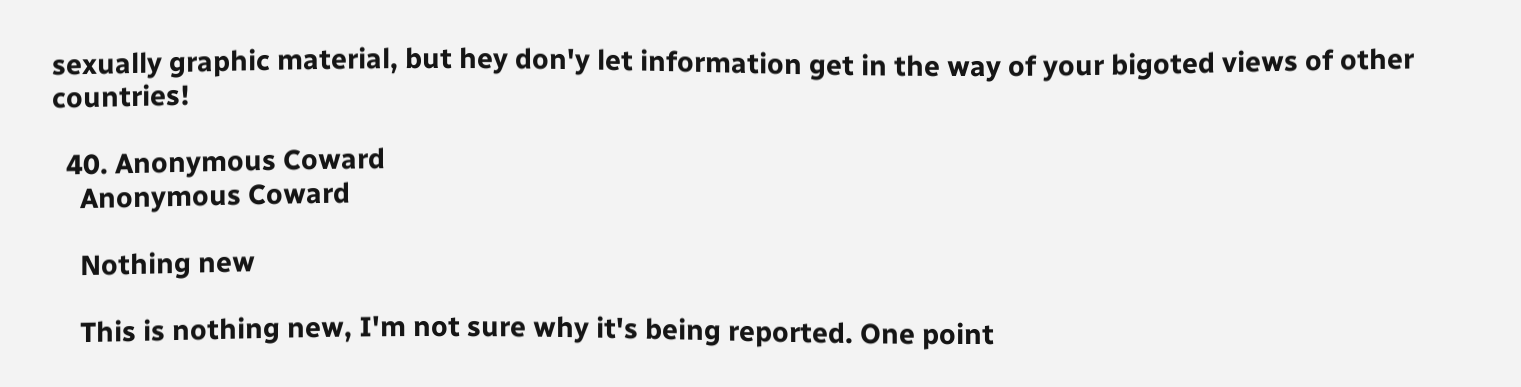sexually graphic material, but hey don'y let information get in the way of your bigoted views of other countries!

  40. Anonymous Coward
    Anonymous Coward

    Nothing new

    This is nothing new, I'm not sure why it's being reported. One point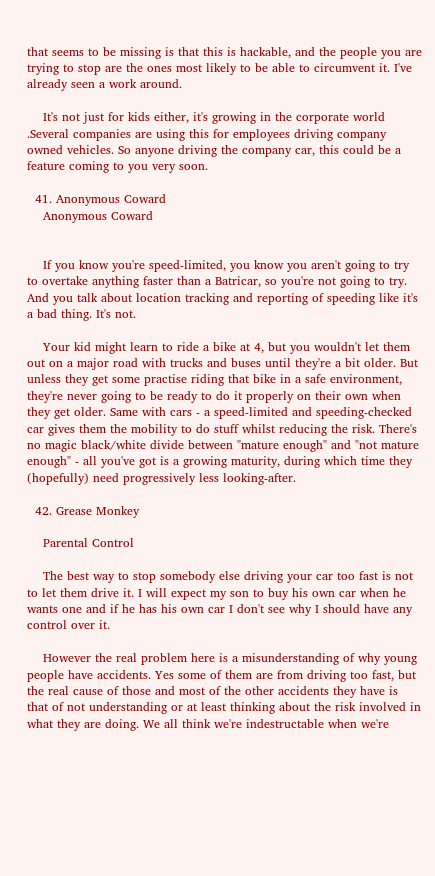that seems to be missing is that this is hackable, and the people you are trying to stop are the ones most likely to be able to circumvent it. I've already seen a work around.

    It's not just for kids either, it's growing in the corporate world .Several companies are using this for employees driving company owned vehicles. So anyone driving the company car, this could be a feature coming to you very soon.

  41. Anonymous Coward
    Anonymous Coward


    If you know you're speed-limited, you know you aren't going to try to overtake anything faster than a Batricar, so you're not going to try. And you talk about location tracking and reporting of speeding like it's a bad thing. It's not.

    Your kid might learn to ride a bike at 4, but you wouldn't let them out on a major road with trucks and buses until they're a bit older. But unless they get some practise riding that bike in a safe environment, they're never going to be ready to do it properly on their own when they get older. Same with cars - a speed-limited and speeding-checked car gives them the mobility to do stuff whilst reducing the risk. There's no magic black/white divide between "mature enough" and "not mature enough" - all you've got is a growing maturity, during which time they (hopefully) need progressively less looking-after.

  42. Grease Monkey

    Parental Control

    The best way to stop somebody else driving your car too fast is not to let them drive it. I will expect my son to buy his own car when he wants one and if he has his own car I don't see why I should have any control over it.

    However the real problem here is a misunderstanding of why young people have accidents. Yes some of them are from driving too fast, but the real cause of those and most of the other accidents they have is that of not understanding or at least thinking about the risk involved in what they are doing. We all think we're indestructable when we're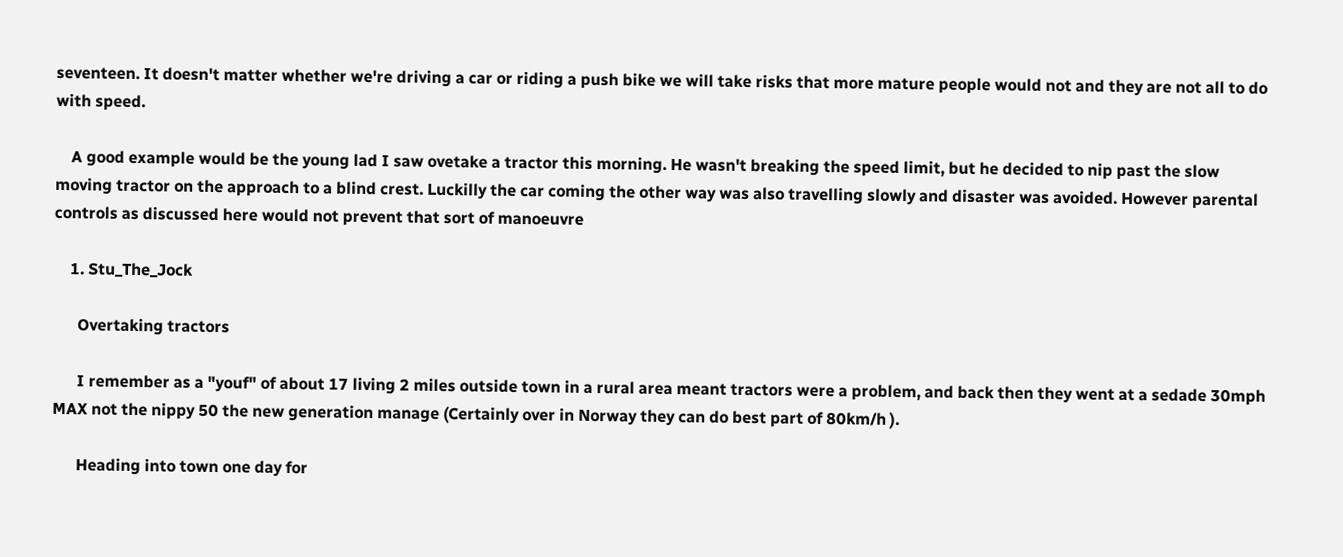seventeen. It doesn't matter whether we're driving a car or riding a push bike we will take risks that more mature people would not and they are not all to do with speed.

    A good example would be the young lad I saw ovetake a tractor this morning. He wasn't breaking the speed limit, but he decided to nip past the slow moving tractor on the approach to a blind crest. Luckilly the car coming the other way was also travelling slowly and disaster was avoided. However parental controls as discussed here would not prevent that sort of manoeuvre

    1. Stu_The_Jock

      Overtaking tractors

      I remember as a "youf" of about 17 living 2 miles outside town in a rural area meant tractors were a problem, and back then they went at a sedade 30mph MAX not the nippy 50 the new generation manage (Certainly over in Norway they can do best part of 80km/h ).

      Heading into town one day for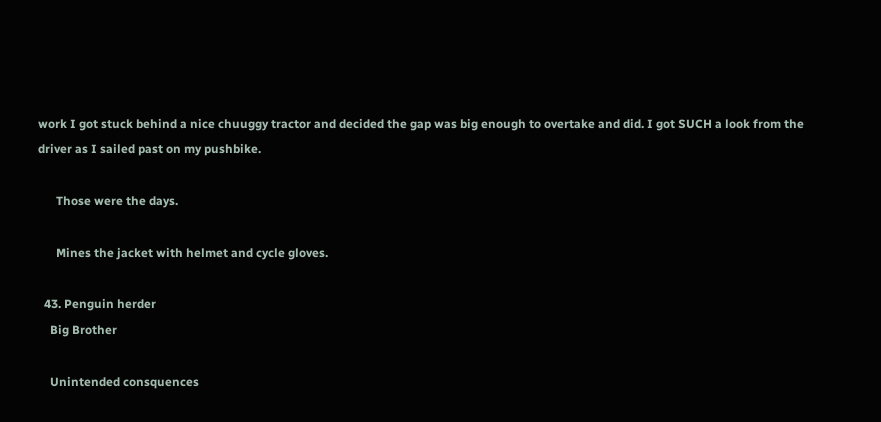work I got stuck behind a nice chuuggy tractor and decided the gap was big enough to overtake and did. I got SUCH a look from the driver as I sailed past on my pushbike.

      Those were the days.

      Mines the jacket with helmet and cycle gloves.

  43. Penguin herder
    Big Brother

    Unintended consquences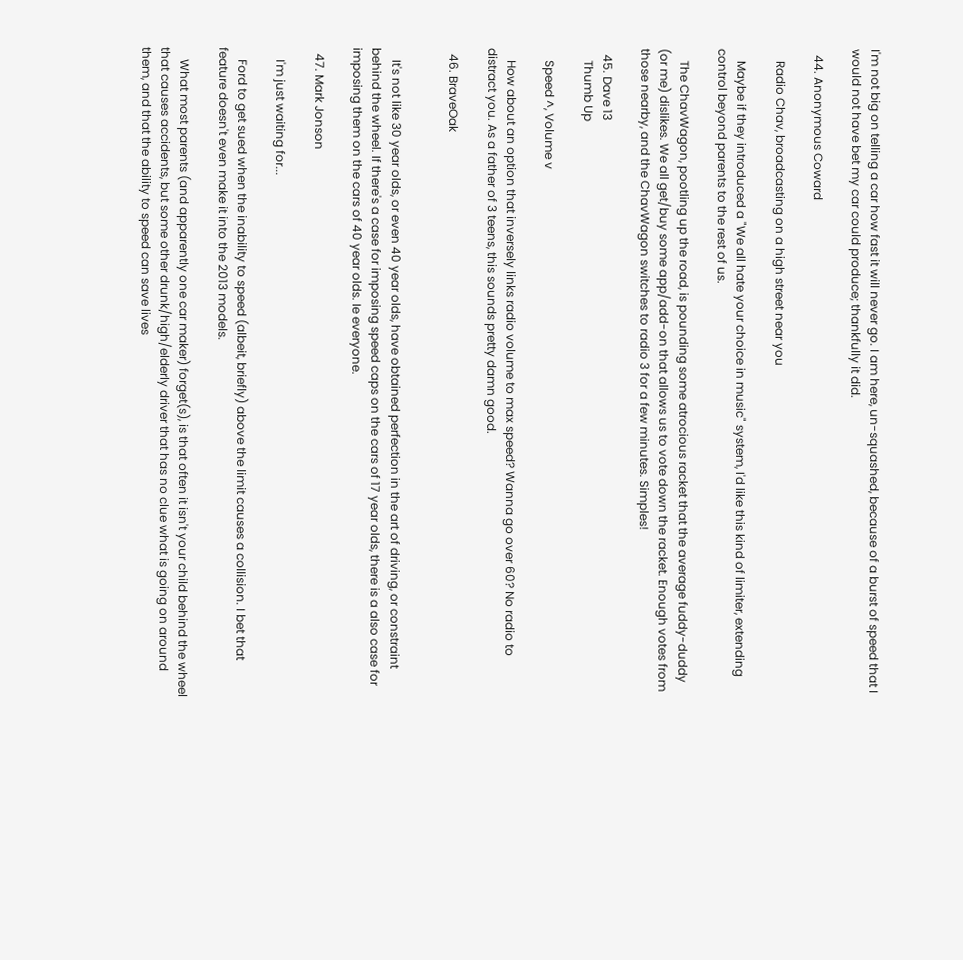I'm not big on telling a car how fast it will never go. I am here, un-squashed, because of a burst of speed that I would not have bet my car could produce; thankfully it did.

  44. Anonymous Coward

    Radio Chav, broadcasting on a high street near you

    Maybe if they introduced a "We all hate your choice in music" system, I'd like this kind of limiter, extending control beyond parents to the rest of us.

    The ChavWagon, pootling up the road, is pounding some atrocious racket that the average fuddy-duddy (or me) dislikes. We all get/buy some app/add-on that allows us to vote down the racket. Enough votes from those nearby, and the ChavWagon switches to radio 3 for a few minutes. Simples!

  45. Dave 13
    Thumb Up

    Speed ^, Volume v

    How about an option that inversely links radio volume to max speed? Wanna go over 60? No radio to distract you. As a father of 3 teens, this sounds pretty damn good.

  46. BraveOak


    It's not like 30 year olds, or even 40 year olds, have obtained perfection in the art of driving, or constraint behind the wheel. If there's a case for imposing speed caps on the cars of 17 year olds, there is a also case for imposing them on the cars of 40 year olds. Ie everyone.

  47. Mark Jonson

    I'm just waiting for...

    Ford to get sued when the inability to speed (albeit, briefly) above the limit causes a collision. I bet that feature doesn't even make it into the 2013 models.

    What most parents (and apparently one car maker) forget(s), is that often it isn't your child behind the wheel that causes accidents, but some other drunk/high/elderly driver that has no clue what is going on around them, and that the ability to speed can save lives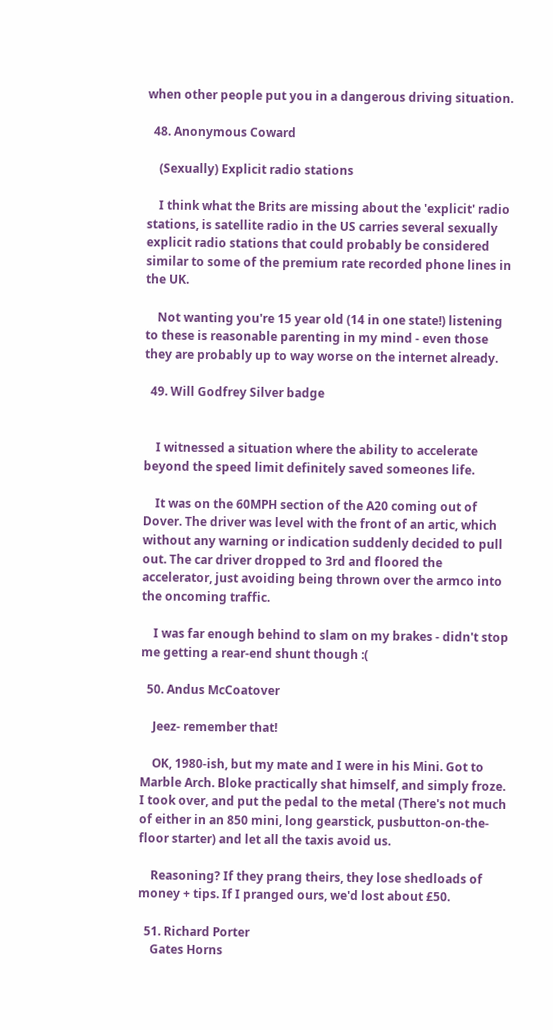when other people put you in a dangerous driving situation.

  48. Anonymous Coward

    (Sexually) Explicit radio stations

    I think what the Brits are missing about the 'explicit' radio stations, is satellite radio in the US carries several sexually explicit radio stations that could probably be considered similar to some of the premium rate recorded phone lines in the UK.

    Not wanting you're 15 year old (14 in one state!) listening to these is reasonable parenting in my mind - even those they are probably up to way worse on the internet already.

  49. Will Godfrey Silver badge


    I witnessed a situation where the ability to accelerate beyond the speed limit definitely saved someones life.

    It was on the 60MPH section of the A20 coming out of Dover. The driver was level with the front of an artic, which without any warning or indication suddenly decided to pull out. The car driver dropped to 3rd and floored the accelerator, just avoiding being thrown over the armco into the oncoming traffic.

    I was far enough behind to slam on my brakes - didn't stop me getting a rear-end shunt though :(

  50. Andus McCoatover

    Jeez- remember that!

    OK, 1980-ish, but my mate and I were in his Mini. Got to Marble Arch. Bloke practically shat himself, and simply froze. I took over, and put the pedal to the metal (There's not much of either in an 850 mini, long gearstick, pusbutton-on-the-floor starter) and let all the taxis avoid us.

    Reasoning? If they prang theirs, they lose shedloads of money + tips. If I pranged ours, we'd lost about £50.

  51. Richard Porter
    Gates Horns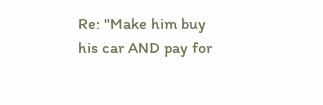Re: "Make him buy his car AND pay for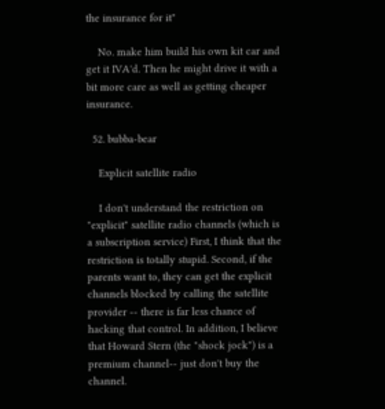the insurance for it"

    No. make him build his own kit car and get it IVA'd. Then he might drive it with a bit more care as well as getting cheaper insurance.

  52. bubba-bear

    Explicit satellite radio

    I don't understand the restriction on "explicit" satellite radio channels (which is a subscription service) First, I think that the restriction is totally stupid. Second, if the parents want to, they can get the explicit channels blocked by calling the satellite provider -- there is far less chance of hacking that control. In addition, I believe that Howard Stern (the "shock jock") is a premium channel-- just don't buy the channel.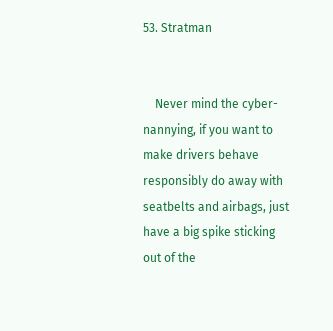53. Stratman


    Never mind the cyber-nannying, if you want to make drivers behave responsibly do away with seatbelts and airbags, just have a big spike sticking out of the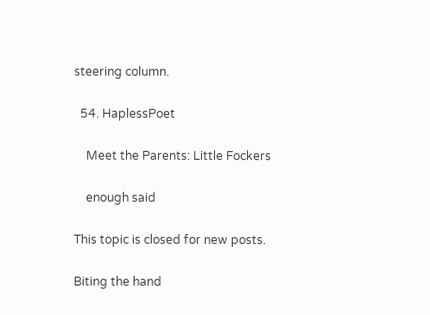steering column.

  54. HaplessPoet

    Meet the Parents: Little Fockers

    enough said

This topic is closed for new posts.

Biting the hand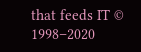that feeds IT © 1998–2020